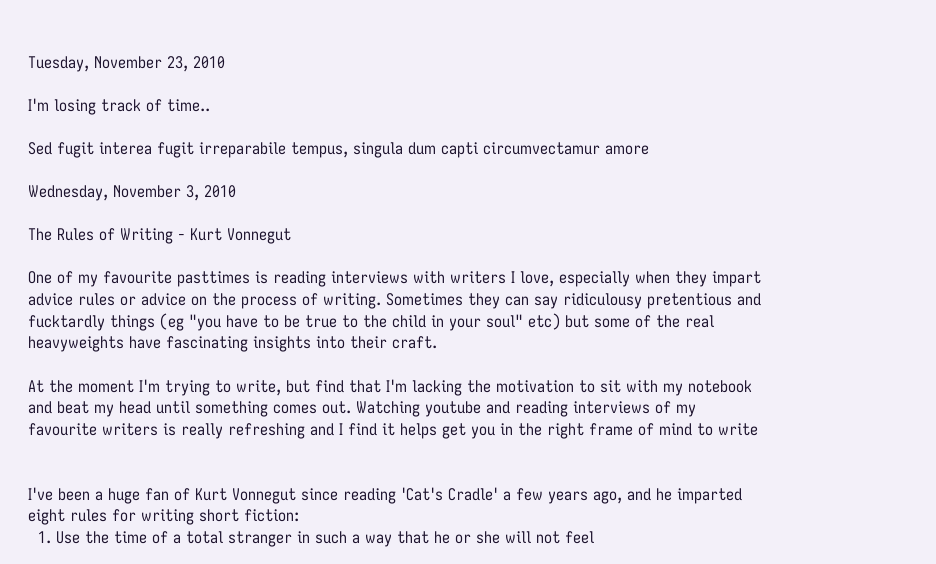Tuesday, November 23, 2010

I'm losing track of time..

Sed fugit interea fugit irreparabile tempus, singula dum capti circumvectamur amore

Wednesday, November 3, 2010

The Rules of Writing - Kurt Vonnegut

One of my favourite pasttimes is reading interviews with writers I love, especially when they impart advice rules or advice on the process of writing. Sometimes they can say ridiculousy pretentious and fucktardly things (eg "you have to be true to the child in your soul" etc) but some of the real heavyweights have fascinating insights into their craft.

At the moment I'm trying to write, but find that I'm lacking the motivation to sit with my notebook and beat my head until something comes out. Watching youtube and reading interviews of my favourite writers is really refreshing and I find it helps get you in the right frame of mind to write


I've been a huge fan of Kurt Vonnegut since reading 'Cat's Cradle' a few years ago, and he imparted eight rules for writing short fiction:
  1. Use the time of a total stranger in such a way that he or she will not feel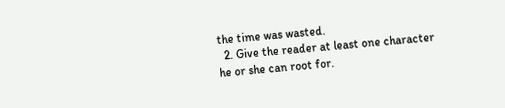the time was wasted.
  2. Give the reader at least one character he or she can root for.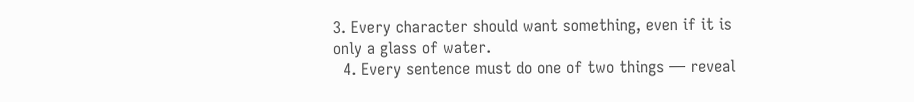3. Every character should want something, even if it is only a glass of water.
  4. Every sentence must do one of two things — reveal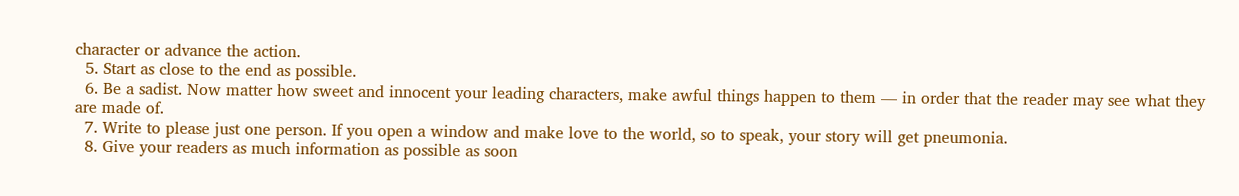character or advance the action.
  5. Start as close to the end as possible.
  6. Be a sadist. Now matter how sweet and innocent your leading characters, make awful things happen to them — in order that the reader may see what they are made of.
  7. Write to please just one person. If you open a window and make love to the world, so to speak, your story will get pneumonia.
  8. Give your readers as much information as possible as soon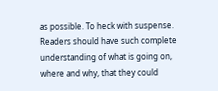as possible. To heck with suspense. Readers should have such complete understanding of what is going on, where and why, that they could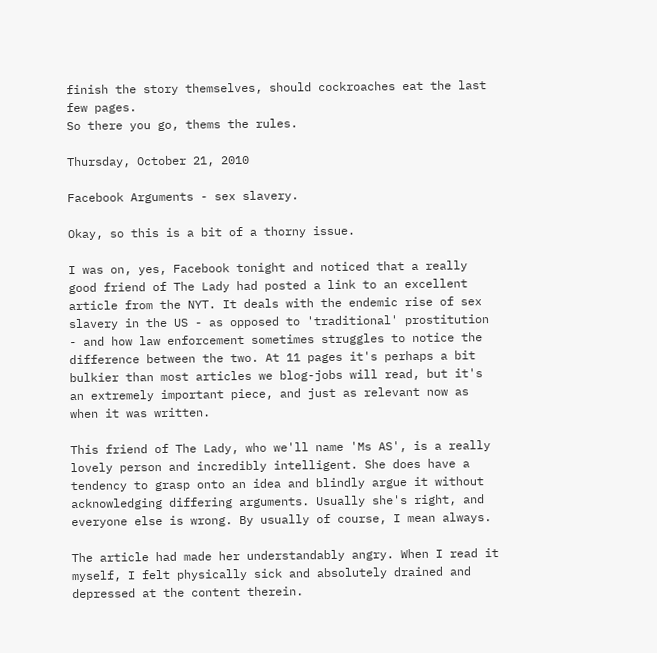finish the story themselves, should cockroaches eat the last few pages.
So there you go, thems the rules.

Thursday, October 21, 2010

Facebook Arguments - sex slavery.

Okay, so this is a bit of a thorny issue.

I was on, yes, Facebook tonight and noticed that a really good friend of The Lady had posted a link to an excellent article from the NYT. It deals with the endemic rise of sex slavery in the US - as opposed to 'traditional' prostitution - and how law enforcement sometimes struggles to notice the difference between the two. At 11 pages it's perhaps a bit bulkier than most articles we blog-jobs will read, but it's an extremely important piece, and just as relevant now as when it was written.

This friend of The Lady, who we'll name 'Ms AS', is a really lovely person and incredibly intelligent. She does have a tendency to grasp onto an idea and blindly argue it without acknowledging differing arguments. Usually she's right, and everyone else is wrong. By usually of course, I mean always.

The article had made her understandably angry. When I read it myself, I felt physically sick and absolutely drained and depressed at the content therein.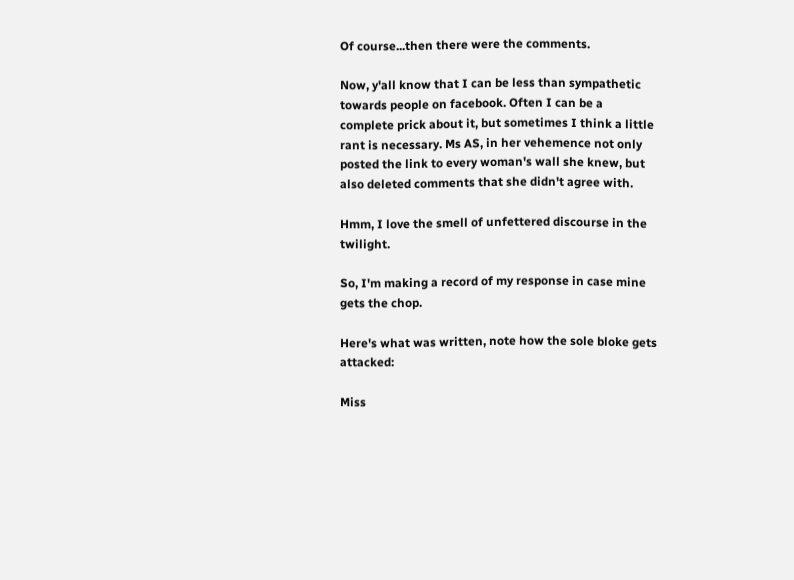Of course...then there were the comments.

Now, y'all know that I can be less than sympathetic towards people on facebook. Often I can be a complete prick about it, but sometimes I think a little rant is necessary. Ms AS, in her vehemence not only posted the link to every woman's wall she knew, but also deleted comments that she didn't agree with.

Hmm, I love the smell of unfettered discourse in the twilight.

So, I'm making a record of my response in case mine gets the chop.

Here's what was written, note how the sole bloke gets attacked:

Miss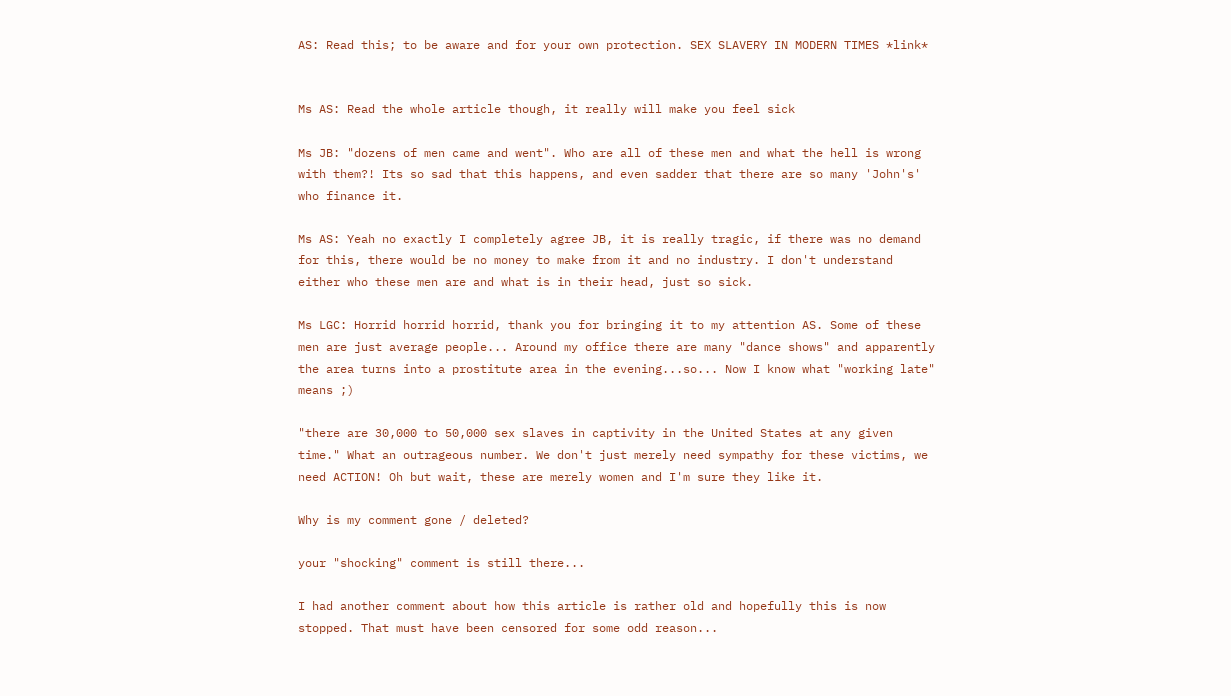AS: Read this; to be aware and for your own protection. SEX SLAVERY IN MODERN TIMES *link*


Ms AS: Read the whole article though, it really will make you feel sick

Ms JB: "dozens of men came and went". Who are all of these men and what the hell is wrong with them?! Its so sad that this happens, and even sadder that there are so many 'John's' who finance it.

Ms AS: Yeah no exactly I completely agree JB, it is really tragic, if there was no demand for this, there would be no money to make from it and no industry. I don't understand either who these men are and what is in their head, just so sick.

Ms LGC: Horrid horrid horrid, thank you for bringing it to my attention AS. Some of these men are just average people... Around my office there are many "dance shows" and apparently the area turns into a prostitute area in the evening...so... Now I know what "working late" means ;)

"there are 30,000 to 50,000 sex slaves in captivity in the United States at any given time." What an outrageous number. We don't just merely need sympathy for these victims, we need ACTION! Oh but wait, these are merely women and I'm sure they like it.

Why is my comment gone / deleted?

your "shocking" comment is still there...

I had another comment about how this article is rather old and hopefully this is now stopped. That must have been censored for some odd reason...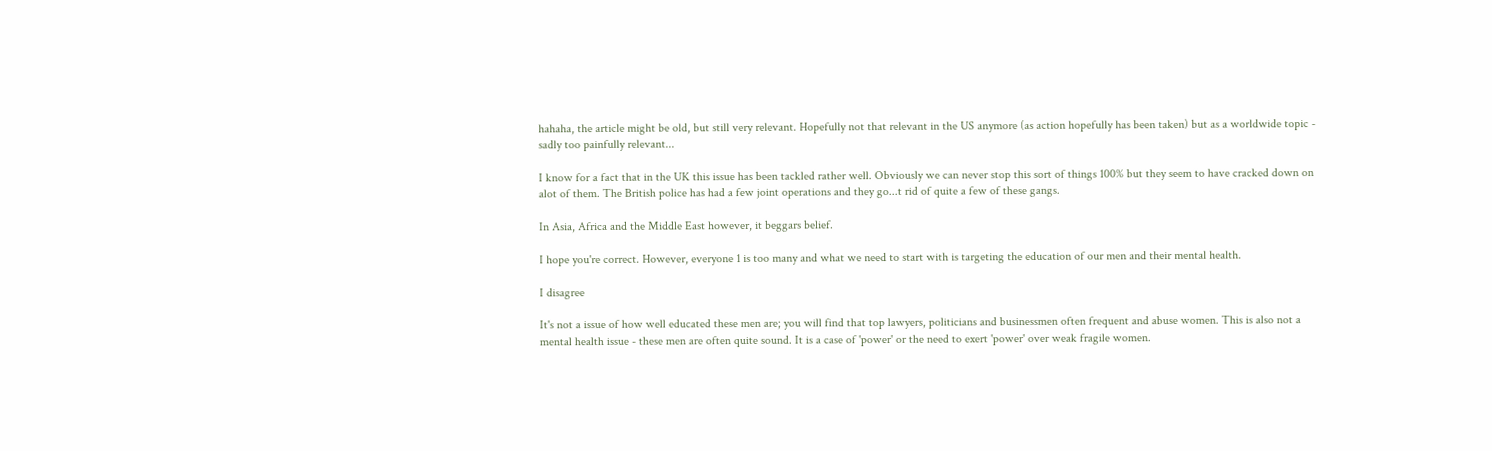hahaha, the article might be old, but still very relevant. Hopefully not that relevant in the US anymore (as action hopefully has been taken) but as a worldwide topic - sadly too painfully relevant...

I know for a fact that in the UK this issue has been tackled rather well. Obviously we can never stop this sort of things 100% but they seem to have cracked down on alot of them. The British police has had a few joint operations and they go...t rid of quite a few of these gangs.

In Asia, Africa and the Middle East however, it beggars belief.

I hope you're correct. However, everyone 1 is too many and what we need to start with is targeting the education of our men and their mental health.

I disagree

It's not a issue of how well educated these men are; you will find that top lawyers, politicians and businessmen often frequent and abuse women. This is also not a mental health issue - these men are often quite sound. It is a case of 'power' or the need to exert 'power' over weak fragile women.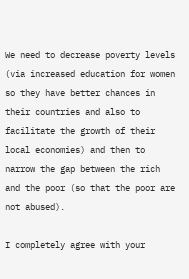We need to decrease poverty levels (via increased education for women so they have better chances in their countries and also to facilitate the growth of their local economies) and then to narrow the gap between the rich and the poor (so that the poor are not abused).

I completely agree with your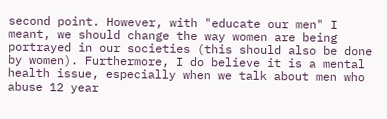second point. However, with "educate our men" I meant, we should change the way women are being portrayed in our societies (this should also be done by women). Furthermore, I do believe it is a mental health issue, especially when we talk about men who abuse 12 year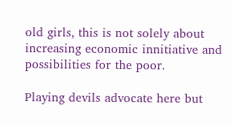old girls, this is not solely about increasing economic innitiative and possibilities for the poor.

Playing devils advocate here but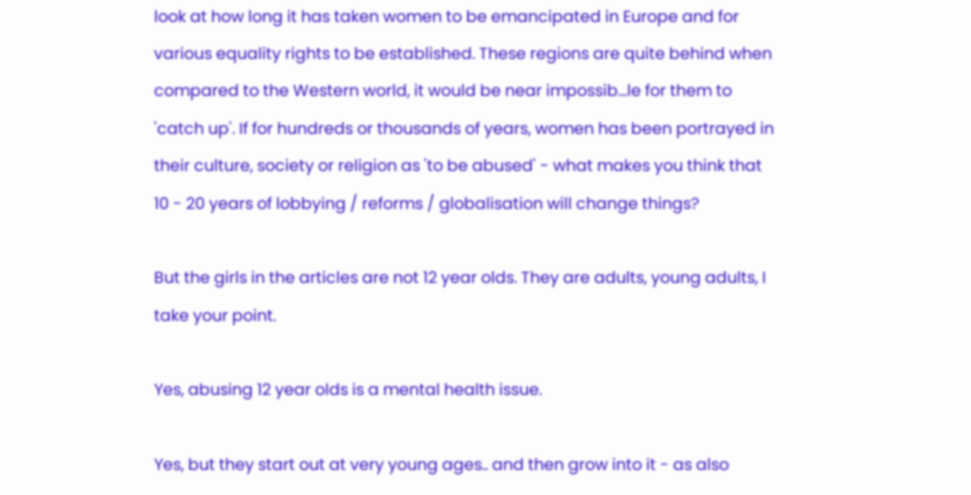look at how long it has taken women to be emancipated in Europe and for various equality rights to be established. These regions are quite behind when compared to the Western world, it would be near impossib...le for them to 'catch up'. If for hundreds or thousands of years, women has been portrayed in their culture, society or religion as 'to be abused' - what makes you think that 10 - 20 years of lobbying / reforms / globalisation will change things?

But the girls in the articles are not 12 year olds. They are adults, young adults, I take your point.

Yes, abusing 12 year olds is a mental health issue.

Yes, but they start out at very young ages.. and then grow into it - as also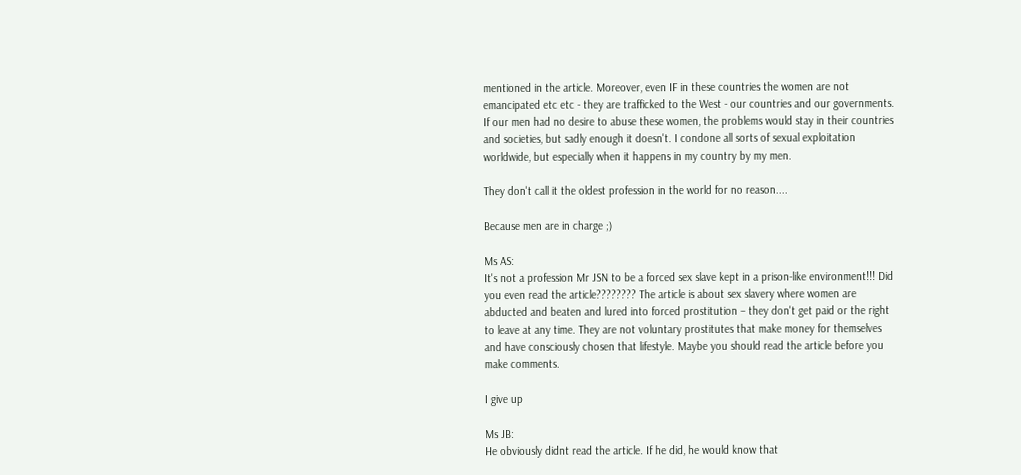mentioned in the article. Moreover, even IF in these countries the women are not emancipated etc etc - they are trafficked to the West - our countries and our governments. If our men had no desire to abuse these women, the problems would stay in their countries and societies, but sadly enough it doesn't. I condone all sorts of sexual exploitation worldwide, but especially when it happens in my country by my men.

They don't call it the oldest profession in the world for no reason....

Because men are in charge ;)

Ms AS:
It's not a profession Mr JSN to be a forced sex slave kept in a prison-like environment!!! Did you even read the article???????? The article is about sex slavery where women are abducted and beaten and lured into forced prostitution – they don't get paid or the right to leave at any time. They are not voluntary prostitutes that make money for themselves and have consciously chosen that lifestyle. Maybe you should read the article before you make comments.

I give up

Ms JB:
He obviously didnt read the article. If he did, he would know that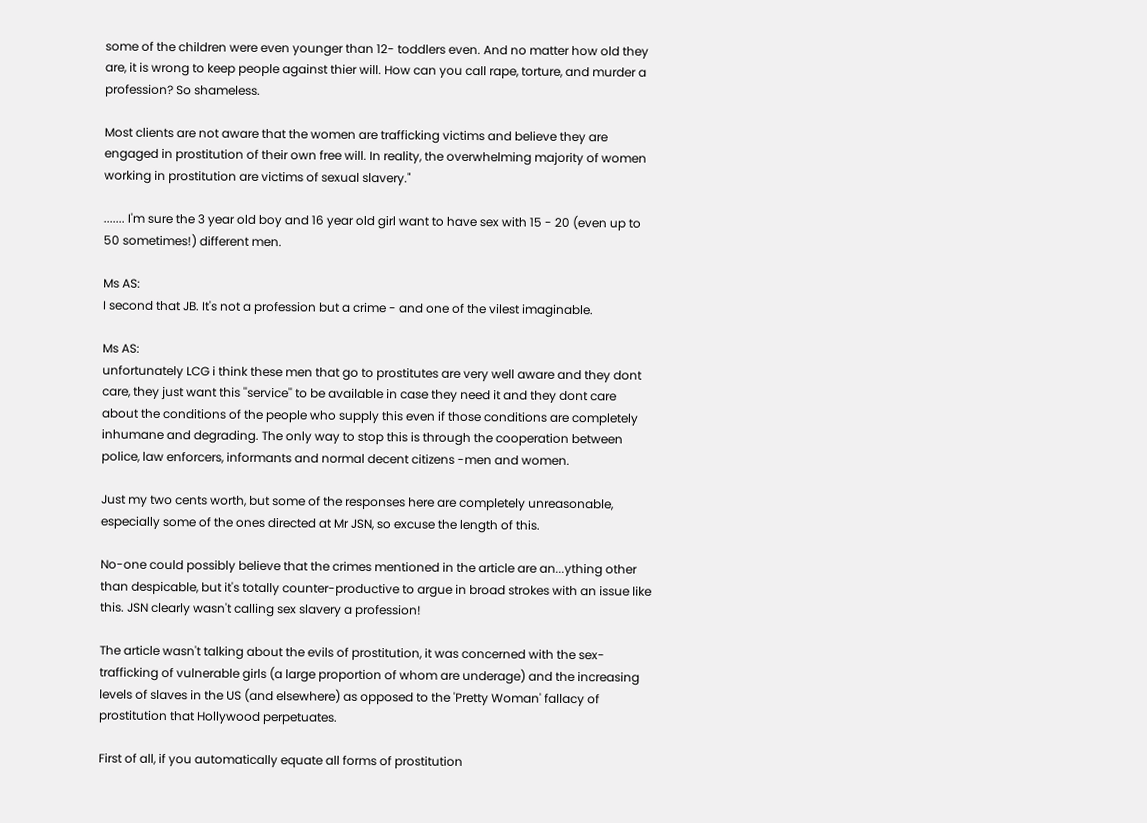some of the children were even younger than 12- toddlers even. And no matter how old they are, it is wrong to keep people against thier will. How can you call rape, torture, and murder a profession? So shameless.

Most clients are not aware that the women are trafficking victims and believe they are engaged in prostitution of their own free will. In reality, the overwhelming majority of women working in prostitution are victims of sexual slavery."

....... I'm sure the 3 year old boy and 16 year old girl want to have sex with 15 - 20 (even up to 50 sometimes!) different men.

Ms AS:
I second that JB. It's not a profession but a crime - and one of the vilest imaginable.

Ms AS:
unfortunately LCG i think these men that go to prostitutes are very well aware and they dont care, they just want this ''service'' to be available in case they need it and they dont care about the conditions of the people who supply this even if those conditions are completely inhumane and degrading. The only way to stop this is through the cooperation between police, law enforcers, informants and normal decent citizens -men and women.

Just my two cents worth, but some of the responses here are completely unreasonable, especially some of the ones directed at Mr JSN, so excuse the length of this.

No-one could possibly believe that the crimes mentioned in the article are an...ything other than despicable, but it's totally counter-productive to argue in broad strokes with an issue like this. JSN clearly wasn't calling sex slavery a profession!

The article wasn't talking about the evils of prostitution, it was concerned with the sex-trafficking of vulnerable girls (a large proportion of whom are underage) and the increasing levels of slaves in the US (and elsewhere) as opposed to the 'Pretty Woman' fallacy of prostitution that Hollywood perpetuates.

First of all, if you automatically equate all forms of prostitution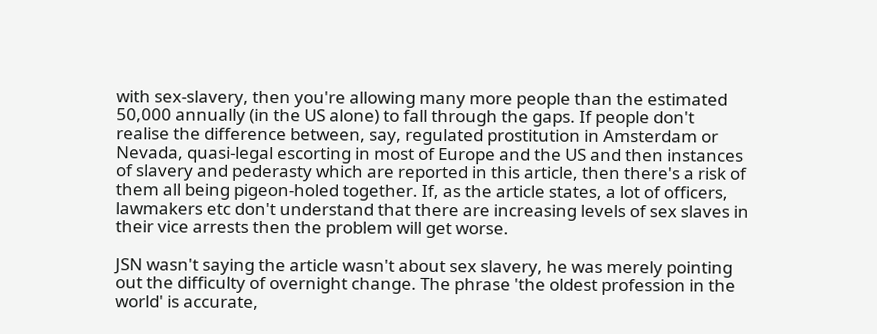with sex-slavery, then you're allowing many more people than the estimated 50,000 annually (in the US alone) to fall through the gaps. If people don't realise the difference between, say, regulated prostitution in Amsterdam or Nevada, quasi-legal escorting in most of Europe and the US and then instances of slavery and pederasty which are reported in this article, then there's a risk of them all being pigeon-holed together. If, as the article states, a lot of officers, lawmakers etc don't understand that there are increasing levels of sex slaves in their vice arrests then the problem will get worse.

JSN wasn't saying the article wasn't about sex slavery, he was merely pointing out the difficulty of overnight change. The phrase 'the oldest profession in the world' is accurate,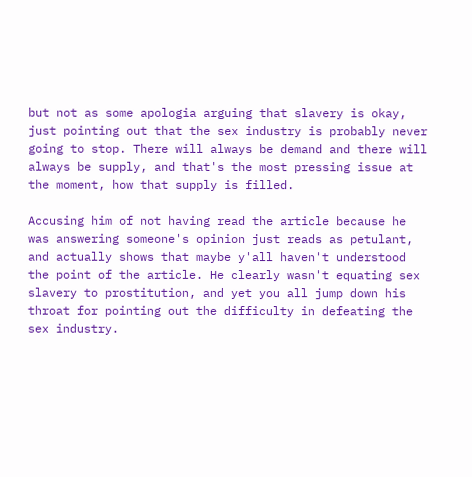but not as some apologia arguing that slavery is okay, just pointing out that the sex industry is probably never going to stop. There will always be demand and there will always be supply, and that's the most pressing issue at the moment, how that supply is filled.

Accusing him of not having read the article because he was answering someone's opinion just reads as petulant, and actually shows that maybe y'all haven't understood the point of the article. He clearly wasn't equating sex slavery to prostitution, and yet you all jump down his throat for pointing out the difficulty in defeating the sex industry.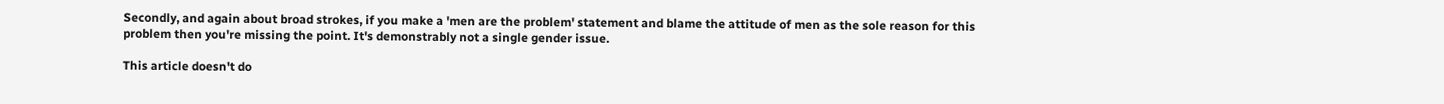Secondly, and again about broad strokes, if you make a 'men are the problem' statement and blame the attitude of men as the sole reason for this problem then you're missing the point. It's demonstrably not a single gender issue.

This article doesn't do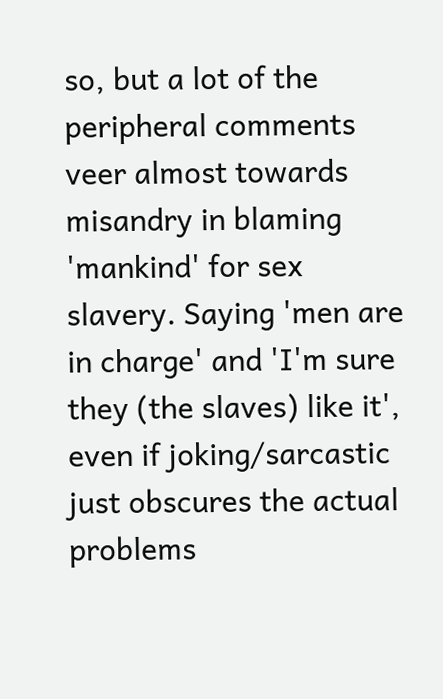so, but a lot of the peripheral comments veer almost towards misandry in blaming 'mankind' for sex slavery. Saying 'men are in charge' and 'I'm sure they (the slaves) like it', even if joking/sarcastic just obscures the actual problems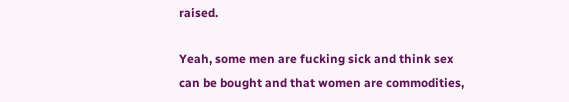raised.

Yeah, some men are fucking sick and think sex can be bought and that women are commodities,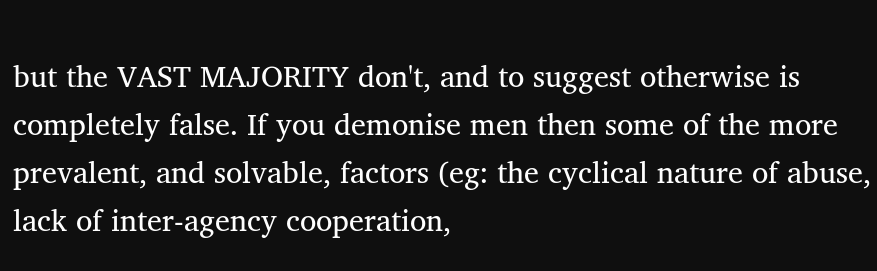but the VAST MAJORITY don't, and to suggest otherwise is completely false. If you demonise men then some of the more prevalent, and solvable, factors (eg: the cyclical nature of abuse, lack of inter-agency cooperation,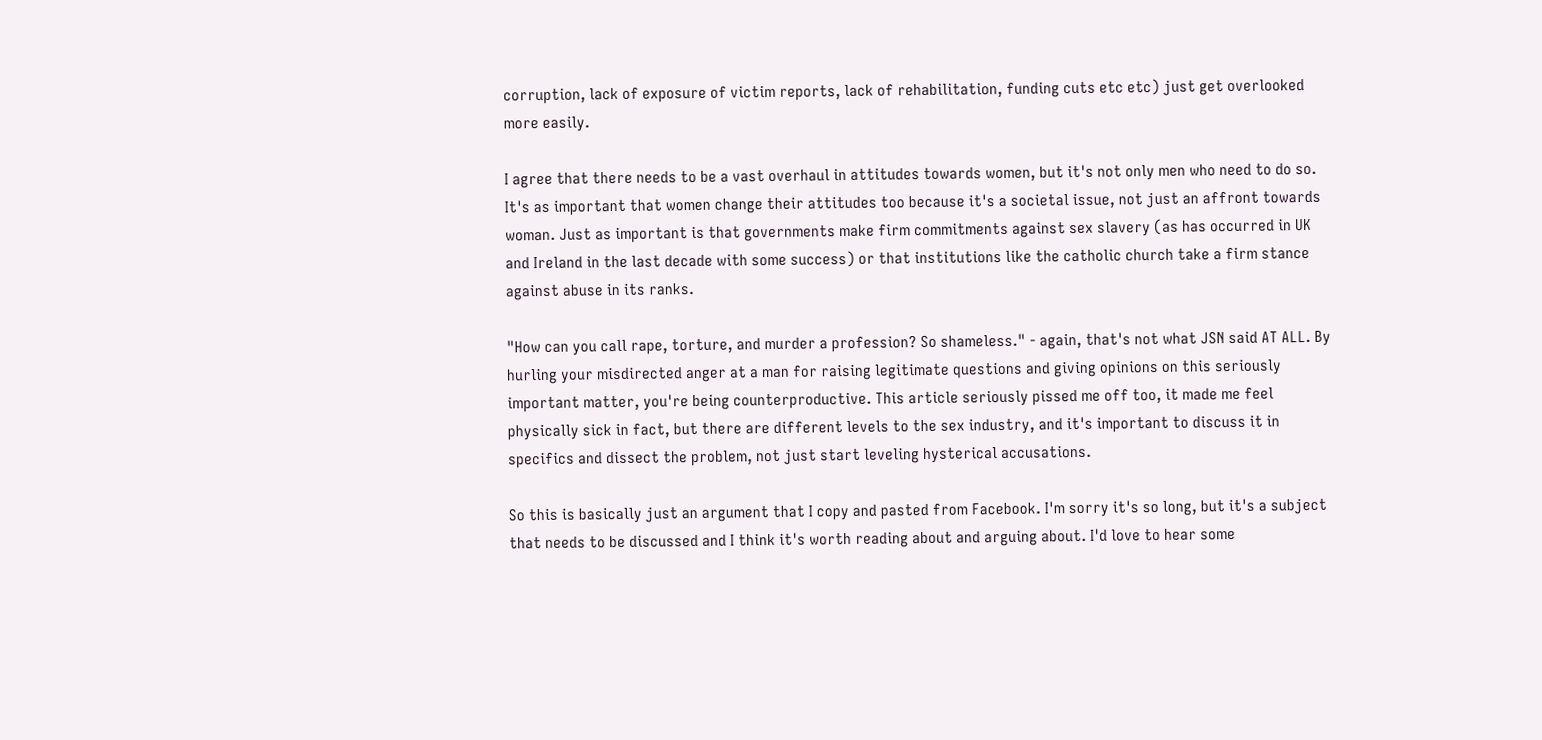corruption, lack of exposure of victim reports, lack of rehabilitation, funding cuts etc etc) just get overlooked more easily.

I agree that there needs to be a vast overhaul in attitudes towards women, but it's not only men who need to do so. It's as important that women change their attitudes too because it's a societal issue, not just an affront towards woman. Just as important is that governments make firm commitments against sex slavery (as has occurred in UK and Ireland in the last decade with some success) or that institutions like the catholic church take a firm stance against abuse in its ranks.

"How can you call rape, torture, and murder a profession? So shameless." - again, that's not what JSN said AT ALL. By hurling your misdirected anger at a man for raising legitimate questions and giving opinions on this seriously important matter, you're being counterproductive. This article seriously pissed me off too, it made me feel physically sick in fact, but there are different levels to the sex industry, and it's important to discuss it in specifics and dissect the problem, not just start leveling hysterical accusations.

So this is basically just an argument that I copy and pasted from Facebook. I'm sorry it's so long, but it's a subject that needs to be discussed and I think it's worth reading about and arguing about. I'd love to hear some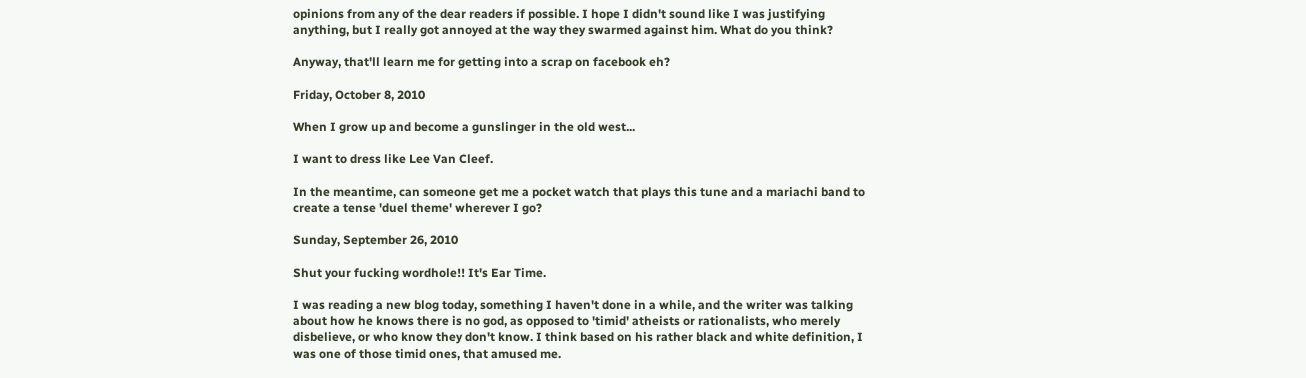opinions from any of the dear readers if possible. I hope I didn't sound like I was justifying anything, but I really got annoyed at the way they swarmed against him. What do you think?

Anyway, that'll learn me for getting into a scrap on facebook eh?

Friday, October 8, 2010

When I grow up and become a gunslinger in the old west...

I want to dress like Lee Van Cleef.

In the meantime, can someone get me a pocket watch that plays this tune and a mariachi band to create a tense 'duel theme' wherever I go?

Sunday, September 26, 2010

Shut your fucking wordhole!! It's Ear Time.

I was reading a new blog today, something I haven't done in a while, and the writer was talking about how he knows there is no god, as opposed to 'timid' atheists or rationalists, who merely disbelieve, or who know they don't know. I think based on his rather black and white definition, I was one of those timid ones, that amused me.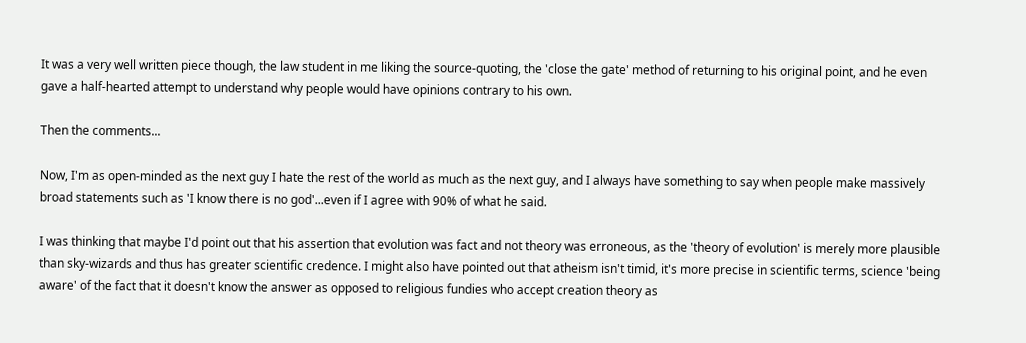It was a very well written piece though, the law student in me liking the source-quoting, the 'close the gate' method of returning to his original point, and he even gave a half-hearted attempt to understand why people would have opinions contrary to his own.

Then the comments...

Now, I'm as open-minded as the next guy I hate the rest of the world as much as the next guy, and I always have something to say when people make massively broad statements such as 'I know there is no god'...even if I agree with 90% of what he said.

I was thinking that maybe I'd point out that his assertion that evolution was fact and not theory was erroneous, as the 'theory of evolution' is merely more plausible than sky-wizards and thus has greater scientific credence. I might also have pointed out that atheism isn't timid, it's more precise in scientific terms, science 'being aware' of the fact that it doesn't know the answer as opposed to religious fundies who accept creation theory as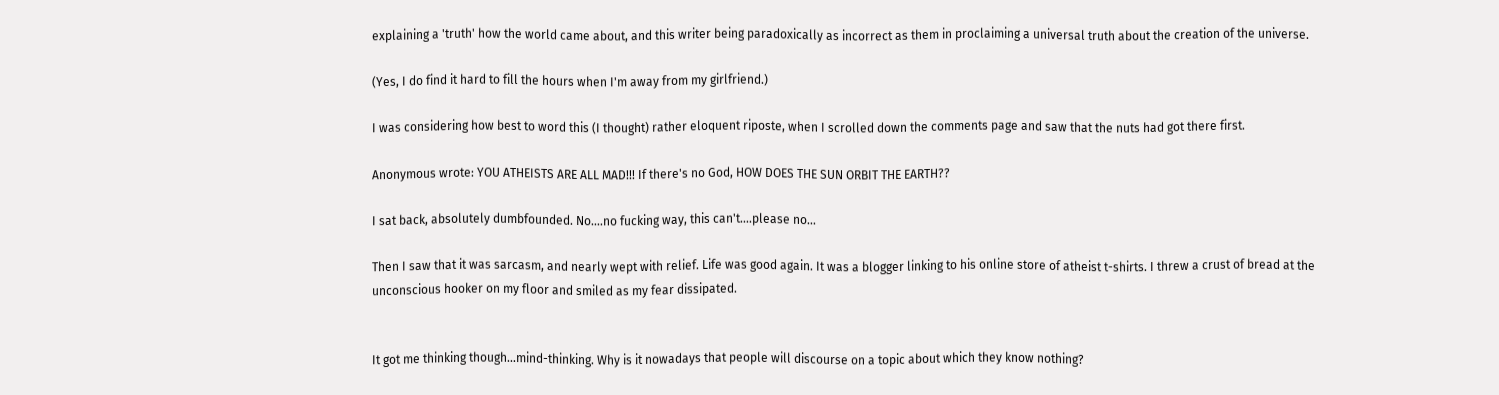explaining a 'truth' how the world came about, and this writer being paradoxically as incorrect as them in proclaiming a universal truth about the creation of the universe.

(Yes, I do find it hard to fill the hours when I'm away from my girlfriend.)

I was considering how best to word this (I thought) rather eloquent riposte, when I scrolled down the comments page and saw that the nuts had got there first.

Anonymous wrote: YOU ATHEISTS ARE ALL MAD!!! If there's no God, HOW DOES THE SUN ORBIT THE EARTH??

I sat back, absolutely dumbfounded. No....no fucking way, this can't....please no...

Then I saw that it was sarcasm, and nearly wept with relief. Life was good again. It was a blogger linking to his online store of atheist t-shirts. I threw a crust of bread at the unconscious hooker on my floor and smiled as my fear dissipated.


It got me thinking though...mind-thinking. Why is it nowadays that people will discourse on a topic about which they know nothing?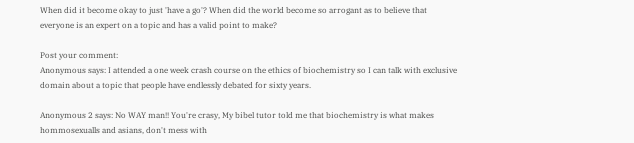When did it become okay to just 'have a go'? When did the world become so arrogant as to believe that everyone is an expert on a topic and has a valid point to make?

Post your comment:
Anonymous says: I attended a one week crash course on the ethics of biochemistry so I can talk with exclusive domain about a topic that people have endlessly debated for sixty years.

Anonymous 2 says: No WAY man!! You're crasy, My bibel tutor told me that biochemistry is what makes hommosexualls and asians, don't mess with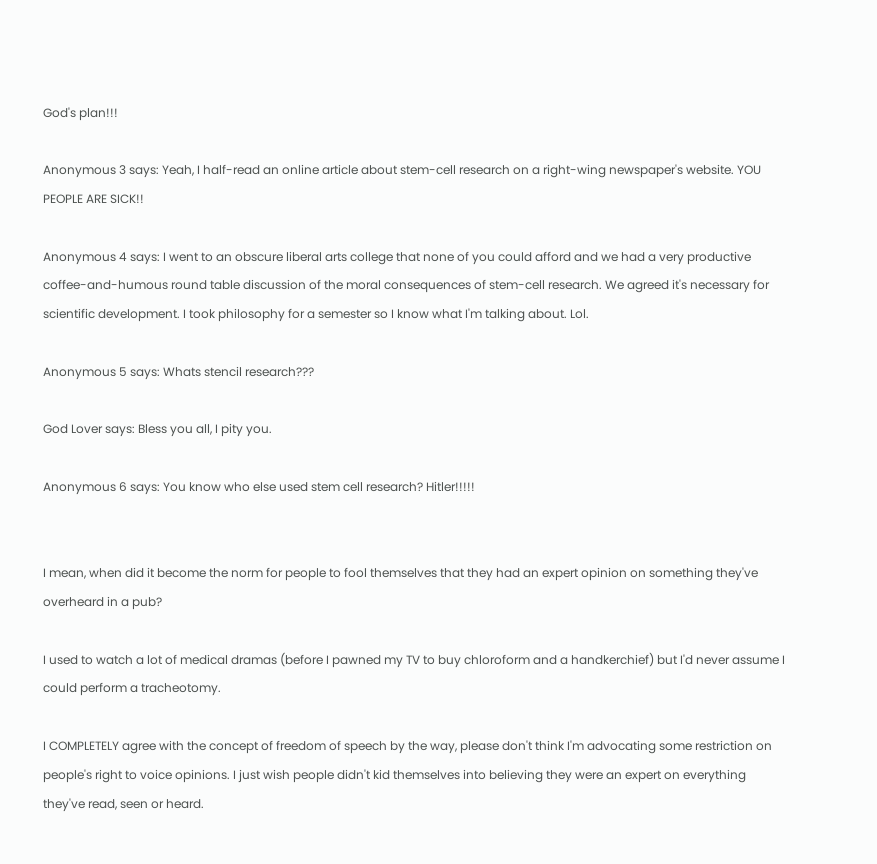God's plan!!!

Anonymous 3 says: Yeah, I half-read an online article about stem-cell research on a right-wing newspaper's website. YOU PEOPLE ARE SICK!!

Anonymous 4 says: I went to an obscure liberal arts college that none of you could afford and we had a very productive coffee-and-humous round table discussion of the moral consequences of stem-cell research. We agreed it's necessary for scientific development. I took philosophy for a semester so I know what I'm talking about. Lol.

Anonymous 5 says: Whats stencil research???

God Lover says: Bless you all, I pity you.

Anonymous 6 says: You know who else used stem cell research? Hitler!!!!!


I mean, when did it become the norm for people to fool themselves that they had an expert opinion on something they've overheard in a pub?

I used to watch a lot of medical dramas (before I pawned my TV to buy chloroform and a handkerchief) but I'd never assume I could perform a tracheotomy.

I COMPLETELY agree with the concept of freedom of speech by the way, please don't think I'm advocating some restriction on people's right to voice opinions. I just wish people didn't kid themselves into believing they were an expert on everything they've read, seen or heard.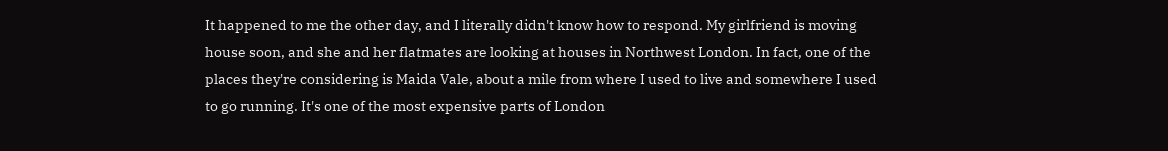It happened to me the other day, and I literally didn't know how to respond. My girlfriend is moving house soon, and she and her flatmates are looking at houses in Northwest London. In fact, one of the places they're considering is Maida Vale, about a mile from where I used to live and somewhere I used to go running. It's one of the most expensive parts of London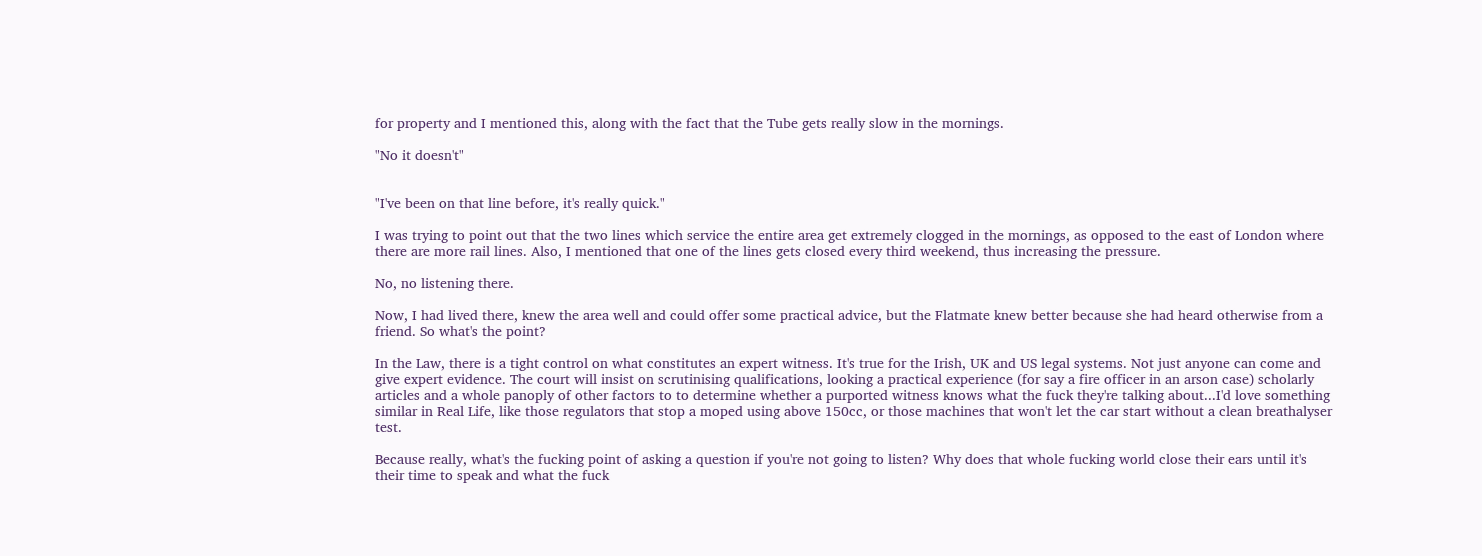for property and I mentioned this, along with the fact that the Tube gets really slow in the mornings.

"No it doesn't"


"I've been on that line before, it's really quick."

I was trying to point out that the two lines which service the entire area get extremely clogged in the mornings, as opposed to the east of London where there are more rail lines. Also, I mentioned that one of the lines gets closed every third weekend, thus increasing the pressure.

No, no listening there.

Now, I had lived there, knew the area well and could offer some practical advice, but the Flatmate knew better because she had heard otherwise from a friend. So what's the point?

In the Law, there is a tight control on what constitutes an expert witness. It's true for the Irish, UK and US legal systems. Not just anyone can come and give expert evidence. The court will insist on scrutinising qualifications, looking a practical experience (for say a fire officer in an arson case) scholarly articles and a whole panoply of other factors to to determine whether a purported witness knows what the fuck they're talking about...I'd love something similar in Real Life, like those regulators that stop a moped using above 150cc, or those machines that won't let the car start without a clean breathalyser test.

Because really, what's the fucking point of asking a question if you're not going to listen? Why does that whole fucking world close their ears until it's their time to speak and what the fuck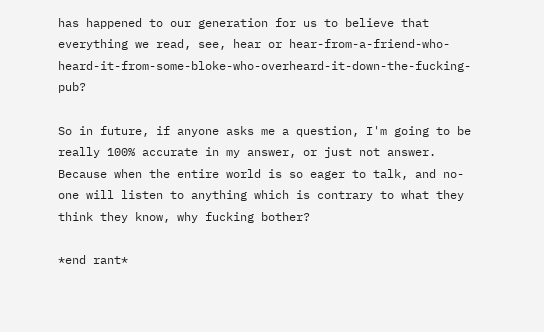has happened to our generation for us to believe that everything we read, see, hear or hear-from-a-friend-who-heard-it-from-some-bloke-who-overheard-it-down-the-fucking-pub?

So in future, if anyone asks me a question, I'm going to be really 100% accurate in my answer, or just not answer. Because when the entire world is so eager to talk, and no-one will listen to anything which is contrary to what they think they know, why fucking bother?

*end rant*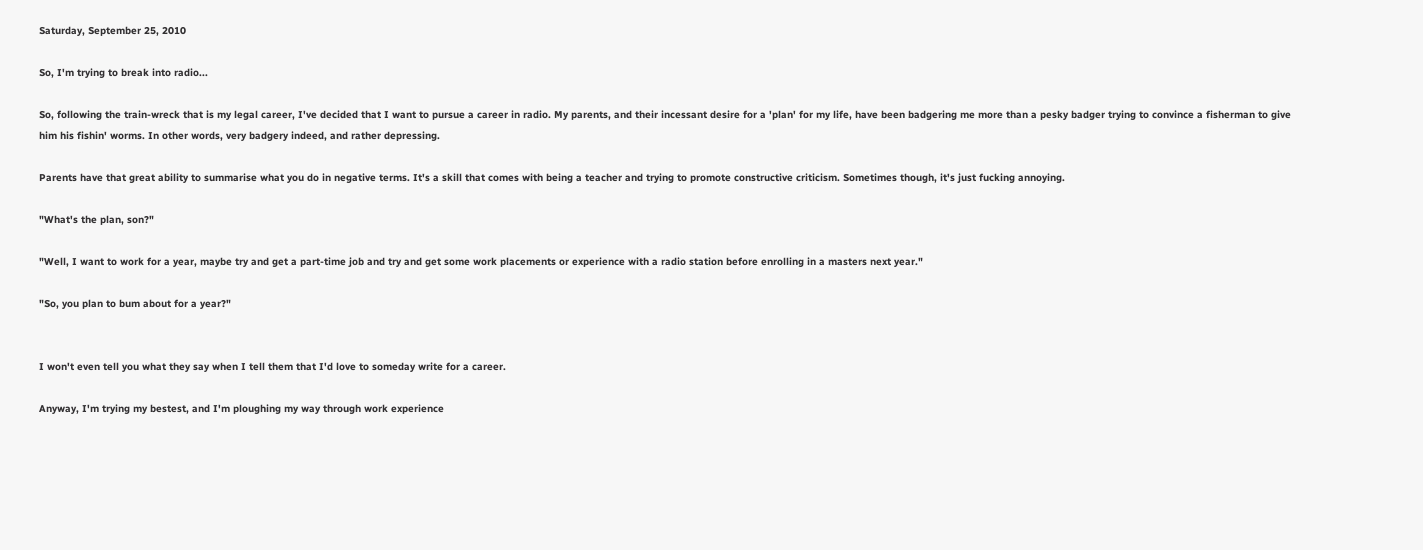Saturday, September 25, 2010

So, I'm trying to break into radio...

So, following the train-wreck that is my legal career, I've decided that I want to pursue a career in radio. My parents, and their incessant desire for a 'plan' for my life, have been badgering me more than a pesky badger trying to convince a fisherman to give him his fishin' worms. In other words, very badgery indeed, and rather depressing.

Parents have that great ability to summarise what you do in negative terms. It's a skill that comes with being a teacher and trying to promote constructive criticism. Sometimes though, it's just fucking annoying.

"What's the plan, son?"

"Well, I want to work for a year, maybe try and get a part-time job and try and get some work placements or experience with a radio station before enrolling in a masters next year."

"So, you plan to bum about for a year?"


I won't even tell you what they say when I tell them that I'd love to someday write for a career.

Anyway, I'm trying my bestest, and I'm ploughing my way through work experience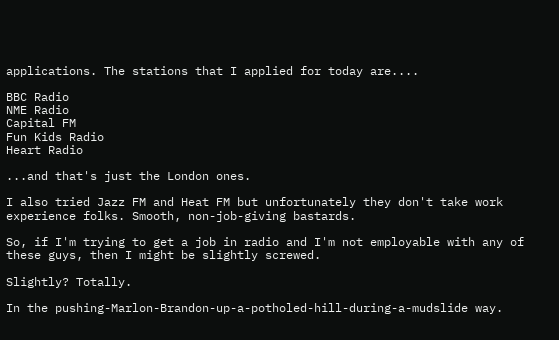applications. The stations that I applied for today are....

BBC Radio
NME Radio
Capital FM
Fun Kids Radio
Heart Radio

...and that's just the London ones.

I also tried Jazz FM and Heat FM but unfortunately they don't take work experience folks. Smooth, non-job-giving bastards.

So, if I'm trying to get a job in radio and I'm not employable with any of these guys, then I might be slightly screwed.

Slightly? Totally.

In the pushing-Marlon-Brandon-up-a-potholed-hill-during-a-mudslide way.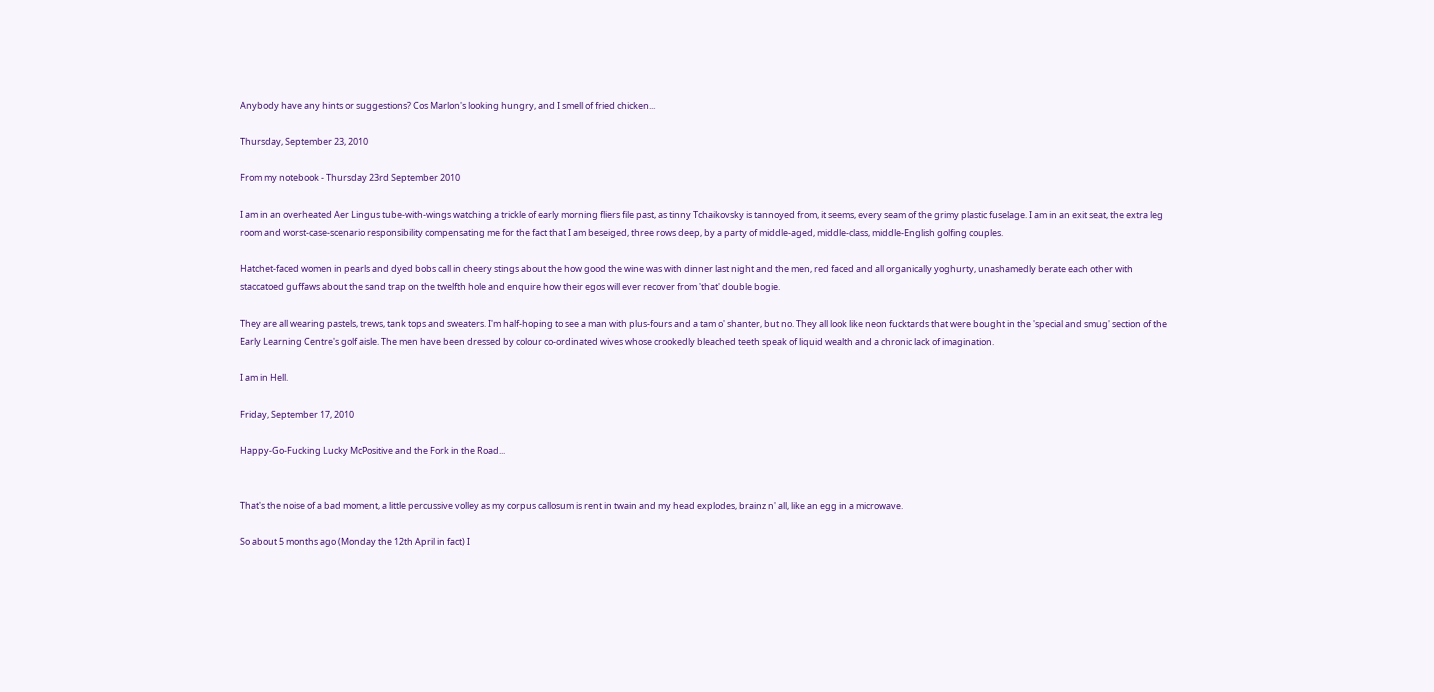Anybody have any hints or suggestions? Cos Marlon's looking hungry, and I smell of fried chicken...

Thursday, September 23, 2010

From my notebook - Thursday 23rd September 2010

I am in an overheated Aer Lingus tube-with-wings watching a trickle of early morning fliers file past, as tinny Tchaikovsky is tannoyed from, it seems, every seam of the grimy plastic fuselage. I am in an exit seat, the extra leg room and worst-case-scenario responsibility compensating me for the fact that I am beseiged, three rows deep, by a party of middle-aged, middle-class, middle-English golfing couples.

Hatchet-faced women in pearls and dyed bobs call in cheery stings about the how good the wine was with dinner last night and the men, red faced and all organically yoghurty, unashamedly berate each other with staccatoed guffaws about the sand trap on the twelfth hole and enquire how their egos will ever recover from 'that' double bogie.

They are all wearing pastels, trews, tank tops and sweaters. I'm half-hoping to see a man with plus-fours and a tam o' shanter, but no. They all look like neon fucktards that were bought in the 'special and smug' section of the Early Learning Centre's golf aisle. The men have been dressed by colour co-ordinated wives whose crookedly bleached teeth speak of liquid wealth and a chronic lack of imagination.

I am in Hell.

Friday, September 17, 2010

Happy-Go-Fucking Lucky McPositive and the Fork in the Road...


That's the noise of a bad moment, a little percussive volley as my corpus callosum is rent in twain and my head explodes, brainz n' all, like an egg in a microwave.

So about 5 months ago (Monday the 12th April in fact) I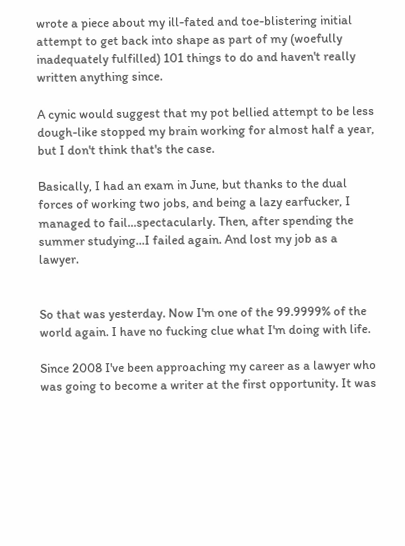wrote a piece about my ill-fated and toe-blistering initial attempt to get back into shape as part of my (woefully inadequately fulfilled) 101 things to do and haven't really written anything since.

A cynic would suggest that my pot bellied attempt to be less dough-like stopped my brain working for almost half a year, but I don't think that's the case.

Basically, I had an exam in June, but thanks to the dual forces of working two jobs, and being a lazy earfucker, I managed to fail...spectacularly. Then, after spending the summer studying...I failed again. And lost my job as a lawyer.


So that was yesterday. Now I'm one of the 99.9999% of the world again. I have no fucking clue what I'm doing with life.

Since 2008 I've been approaching my career as a lawyer who was going to become a writer at the first opportunity. It was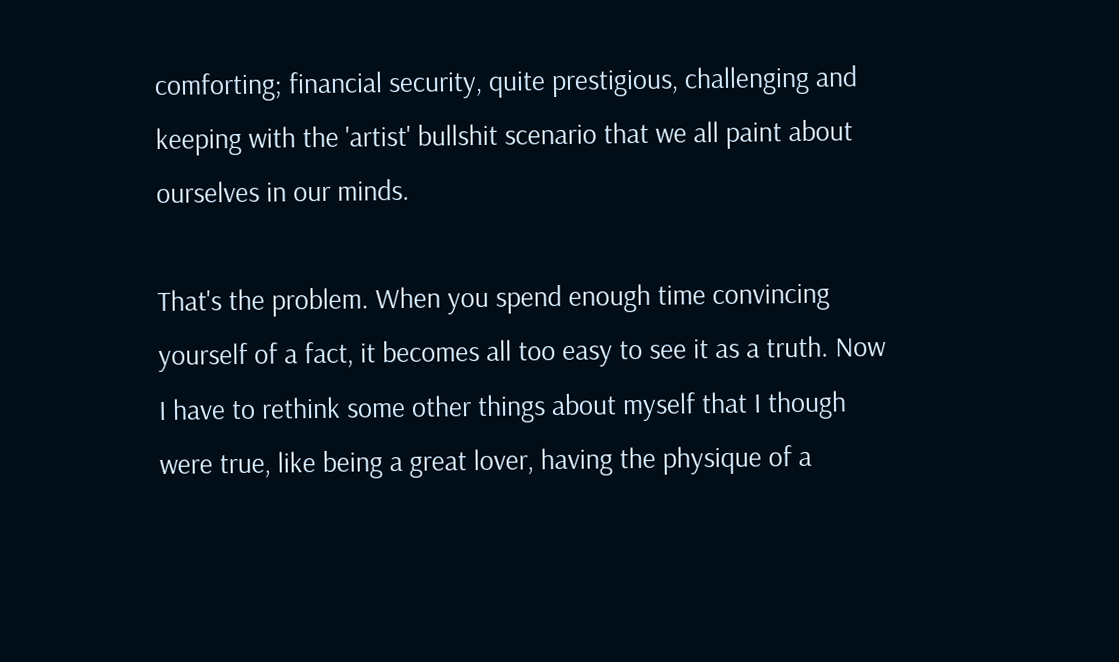comforting; financial security, quite prestigious, challenging and keeping with the 'artist' bullshit scenario that we all paint about ourselves in our minds.

That's the problem. When you spend enough time convincing yourself of a fact, it becomes all too easy to see it as a truth. Now I have to rethink some other things about myself that I though were true, like being a great lover, having the physique of a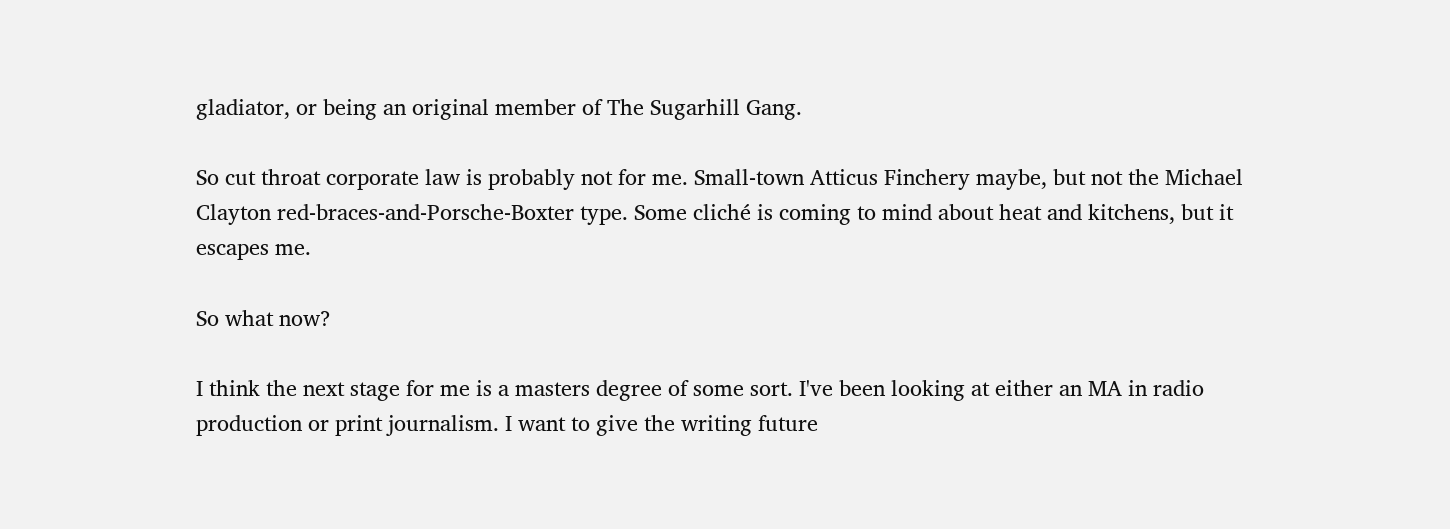gladiator, or being an original member of The Sugarhill Gang.

So cut throat corporate law is probably not for me. Small-town Atticus Finchery maybe, but not the Michael Clayton red-braces-and-Porsche-Boxter type. Some cliché is coming to mind about heat and kitchens, but it escapes me.

So what now?

I think the next stage for me is a masters degree of some sort. I've been looking at either an MA in radio production or print journalism. I want to give the writing future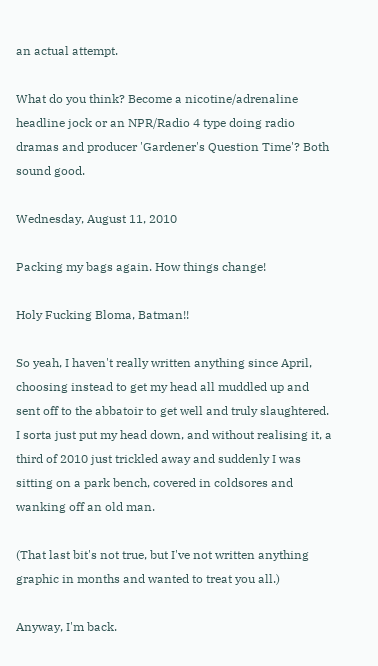an actual attempt.

What do you think? Become a nicotine/adrenaline headline jock or an NPR/Radio 4 type doing radio dramas and producer 'Gardener's Question Time'? Both sound good.

Wednesday, August 11, 2010

Packing my bags again. How things change!

Holy Fucking Bloma, Batman!!

So yeah, I haven't really written anything since April, choosing instead to get my head all muddled up and sent off to the abbatoir to get well and truly slaughtered. I sorta just put my head down, and without realising it, a third of 2010 just trickled away and suddenly I was sitting on a park bench, covered in coldsores and wanking off an old man.

(That last bit's not true, but I've not written anything graphic in months and wanted to treat you all.)

Anyway, I'm back.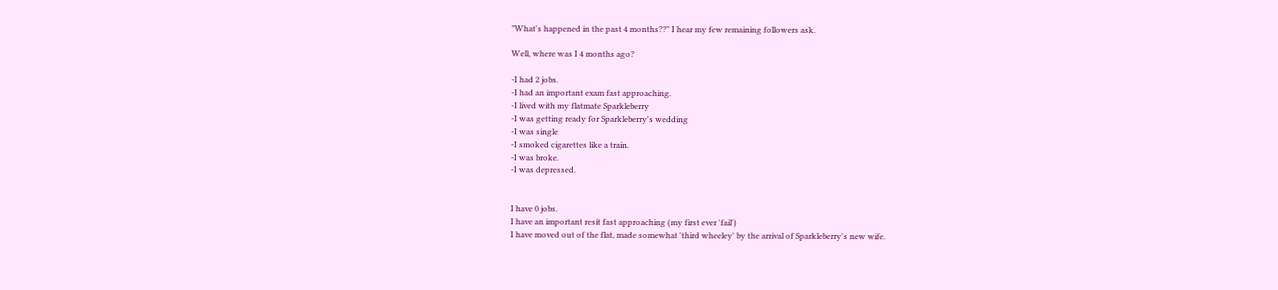"What's happened in the past 4 months??" I hear my few remaining followers ask.

Well, where was I 4 months ago?

-I had 2 jobs.
-I had an important exam fast approaching.
-I lived with my flatmate Sparkleberry
-I was getting ready for Sparkleberry's wedding
-I was single
-I smoked cigarettes like a train.
-I was broke.
-I was depressed.


I have 0 jobs.
I have an important resit fast approaching (my first ever 'fail')
I have moved out of the flat, made somewhat 'third wheeley' by the arrival of Sparkleberry's new wife.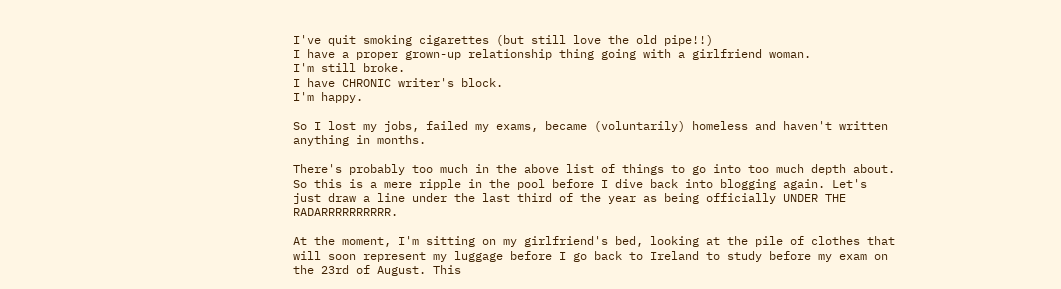I've quit smoking cigarettes (but still love the old pipe!!)
I have a proper grown-up relationship thing going with a girlfriend woman.
I'm still broke.
I have CHRONIC writer's block.
I'm happy.

So I lost my jobs, failed my exams, became (voluntarily) homeless and haven't written anything in months.

There's probably too much in the above list of things to go into too much depth about. So this is a mere ripple in the pool before I dive back into blogging again. Let's just draw a line under the last third of the year as being officially UNDER THE RADARRRRRRRRRR.

At the moment, I'm sitting on my girlfriend's bed, looking at the pile of clothes that will soon represent my luggage before I go back to Ireland to study before my exam on the 23rd of August. This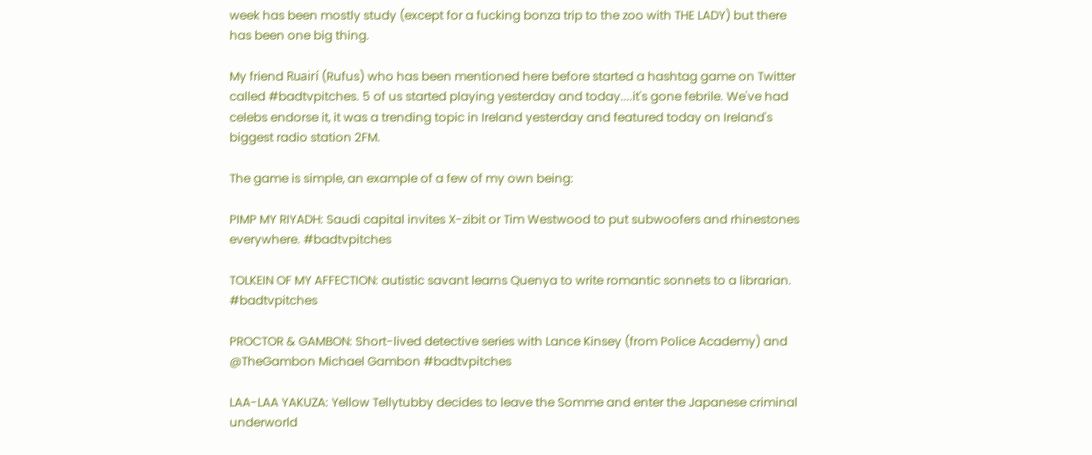week has been mostly study (except for a fucking bonza trip to the zoo with THE LADY) but there has been one big thing.

My friend Ruairí (Rufus) who has been mentioned here before started a hashtag game on Twitter called #badtvpitches. 5 of us started playing yesterday and today....it's gone febrile. We've had celebs endorse it, it was a trending topic in Ireland yesterday and featured today on Ireland's biggest radio station 2FM.

The game is simple, an example of a few of my own being:

PIMP MY RIYADH: Saudi capital invites X-zibit or Tim Westwood to put subwoofers and rhinestones everywhere. #badtvpitches

TOLKEIN OF MY AFFECTION: autistic savant learns Quenya to write romantic sonnets to a librarian. #badtvpitches

PROCTOR & GAMBON: Short-lived detective series with Lance Kinsey (from Police Academy) and @TheGambon Michael Gambon #badtvpitches

LAA-LAA YAKUZA: Yellow Tellytubby decides to leave the Somme and enter the Japanese criminal underworld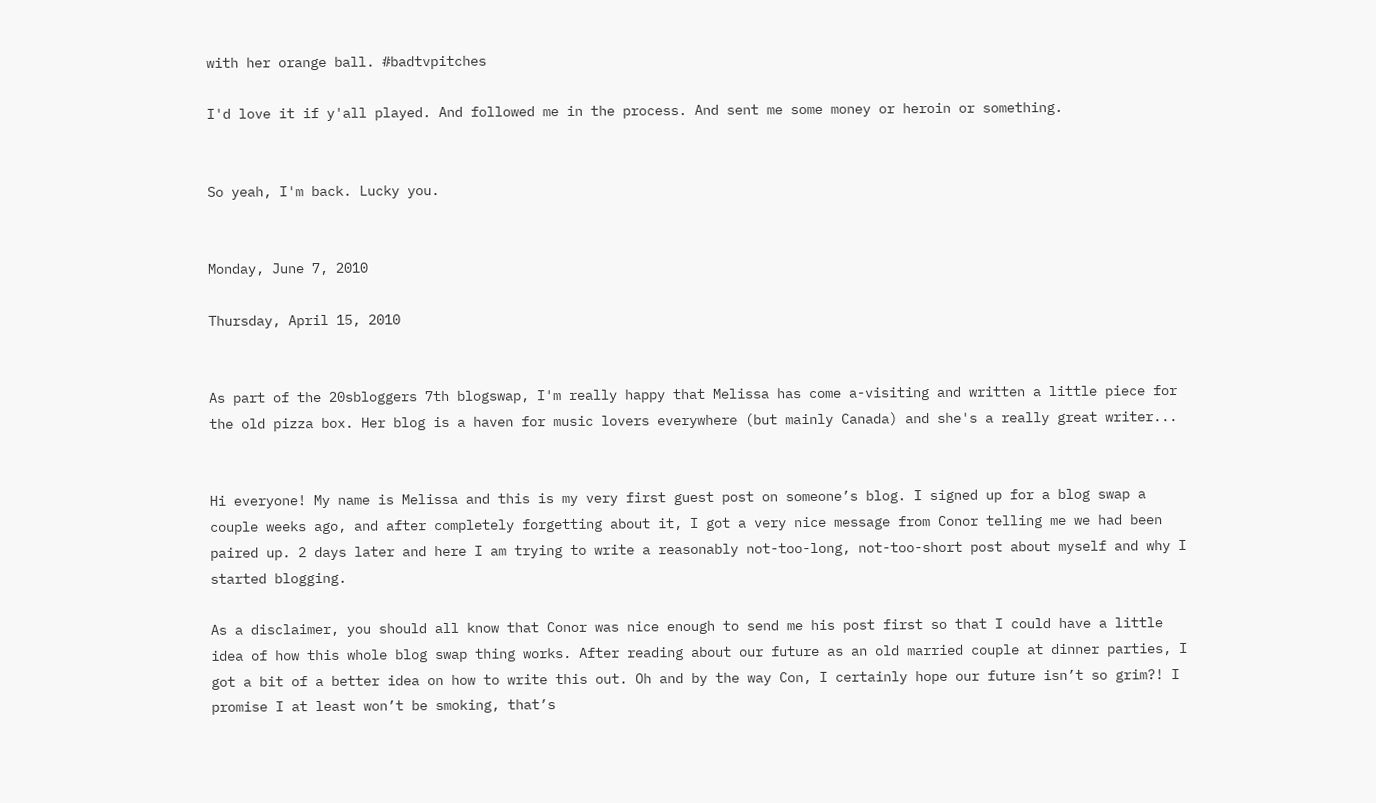with her orange ball. #badtvpitches

I'd love it if y'all played. And followed me in the process. And sent me some money or heroin or something.


So yeah, I'm back. Lucky you.


Monday, June 7, 2010

Thursday, April 15, 2010


As part of the 20sbloggers 7th blogswap, I'm really happy that Melissa has come a-visiting and written a little piece for the old pizza box. Her blog is a haven for music lovers everywhere (but mainly Canada) and she's a really great writer...


Hi everyone! My name is Melissa and this is my very first guest post on someone’s blog. I signed up for a blog swap a couple weeks ago, and after completely forgetting about it, I got a very nice message from Conor telling me we had been paired up. 2 days later and here I am trying to write a reasonably not-too-long, not-too-short post about myself and why I started blogging.

As a disclaimer, you should all know that Conor was nice enough to send me his post first so that I could have a little idea of how this whole blog swap thing works. After reading about our future as an old married couple at dinner parties, I got a bit of a better idea on how to write this out. Oh and by the way Con, I certainly hope our future isn’t so grim?! I promise I at least won’t be smoking, that’s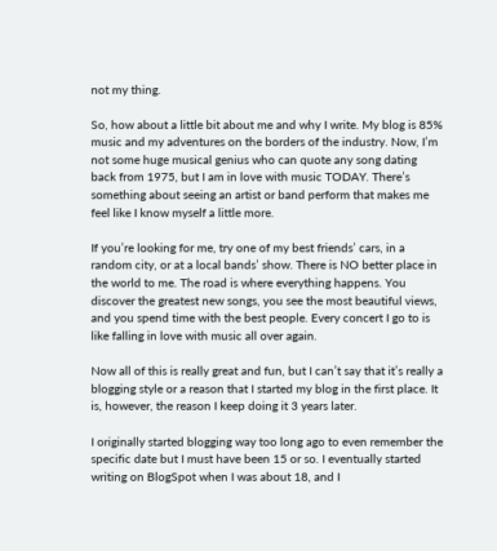not my thing.

So, how about a little bit about me and why I write. My blog is 85% music and my adventures on the borders of the industry. Now, I’m not some huge musical genius who can quote any song dating back from 1975, but I am in love with music TODAY. There’s something about seeing an artist or band perform that makes me feel like I know myself a little more.

If you’re looking for me, try one of my best friends’ cars, in a random city, or at a local bands’ show. There is NO better place in the world to me. The road is where everything happens. You discover the greatest new songs, you see the most beautiful views, and you spend time with the best people. Every concert I go to is like falling in love with music all over again.

Now all of this is really great and fun, but I can’t say that it’s really a blogging style or a reason that I started my blog in the first place. It is, however, the reason I keep doing it 3 years later.

I originally started blogging way too long ago to even remember the specific date but I must have been 15 or so. I eventually started writing on BlogSpot when I was about 18, and I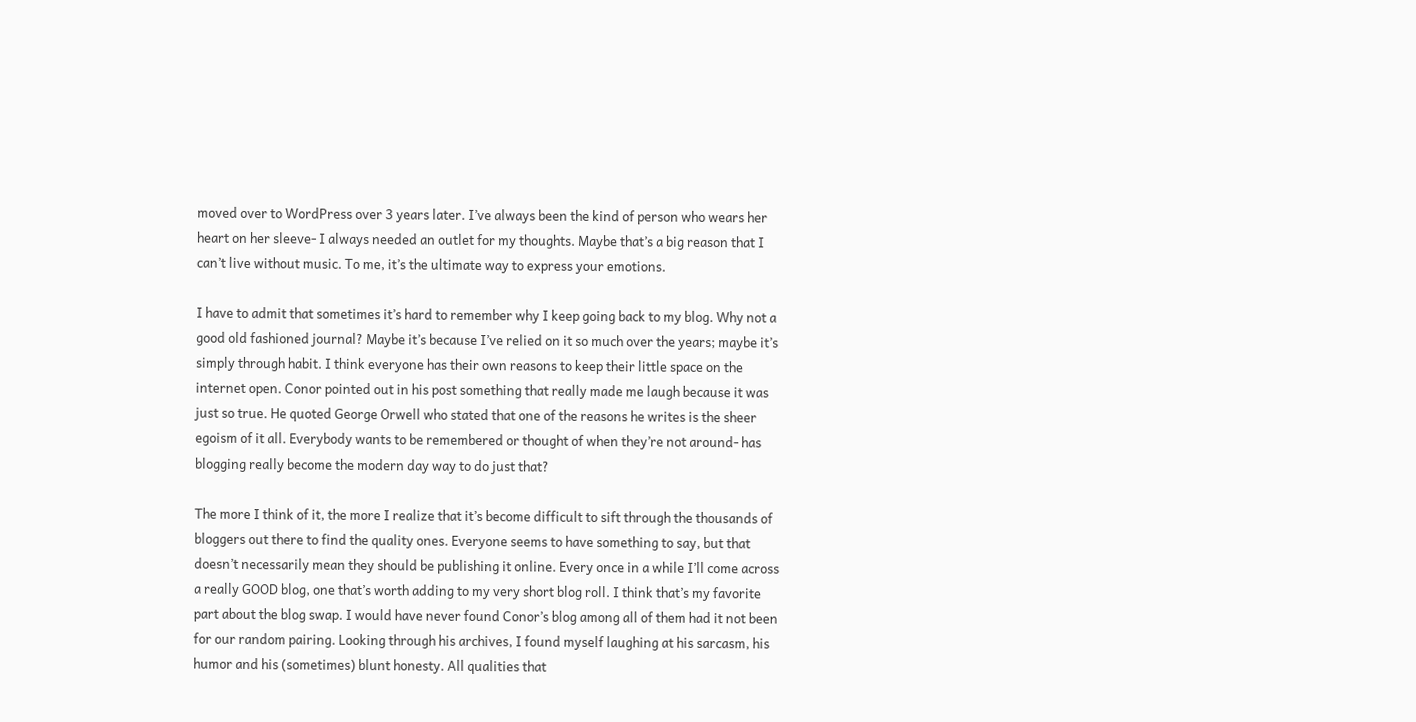moved over to WordPress over 3 years later. I’ve always been the kind of person who wears her heart on her sleeve- I always needed an outlet for my thoughts. Maybe that’s a big reason that I can’t live without music. To me, it’s the ultimate way to express your emotions.

I have to admit that sometimes it’s hard to remember why I keep going back to my blog. Why not a good old fashioned journal? Maybe it’s because I’ve relied on it so much over the years; maybe it’s simply through habit. I think everyone has their own reasons to keep their little space on the internet open. Conor pointed out in his post something that really made me laugh because it was just so true. He quoted George Orwell who stated that one of the reasons he writes is the sheer egoism of it all. Everybody wants to be remembered or thought of when they’re not around- has blogging really become the modern day way to do just that?

The more I think of it, the more I realize that it’s become difficult to sift through the thousands of bloggers out there to find the quality ones. Everyone seems to have something to say, but that doesn’t necessarily mean they should be publishing it online. Every once in a while I’ll come across a really GOOD blog, one that’s worth adding to my very short blog roll. I think that’s my favorite part about the blog swap. I would have never found Conor’s blog among all of them had it not been for our random pairing. Looking through his archives, I found myself laughing at his sarcasm, his humor and his (sometimes) blunt honesty. All qualities that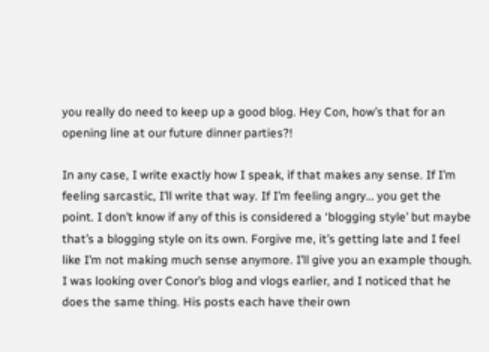you really do need to keep up a good blog. Hey Con, how’s that for an opening line at our future dinner parties?!

In any case, I write exactly how I speak, if that makes any sense. If I’m feeling sarcastic, I’ll write that way. If I’m feeling angry… you get the point. I don’t know if any of this is considered a ‘blogging style’ but maybe that’s a blogging style on its own. Forgive me, it’s getting late and I feel like I’m not making much sense anymore. I’ll give you an example though. I was looking over Conor’s blog and vlogs earlier, and I noticed that he does the same thing. His posts each have their own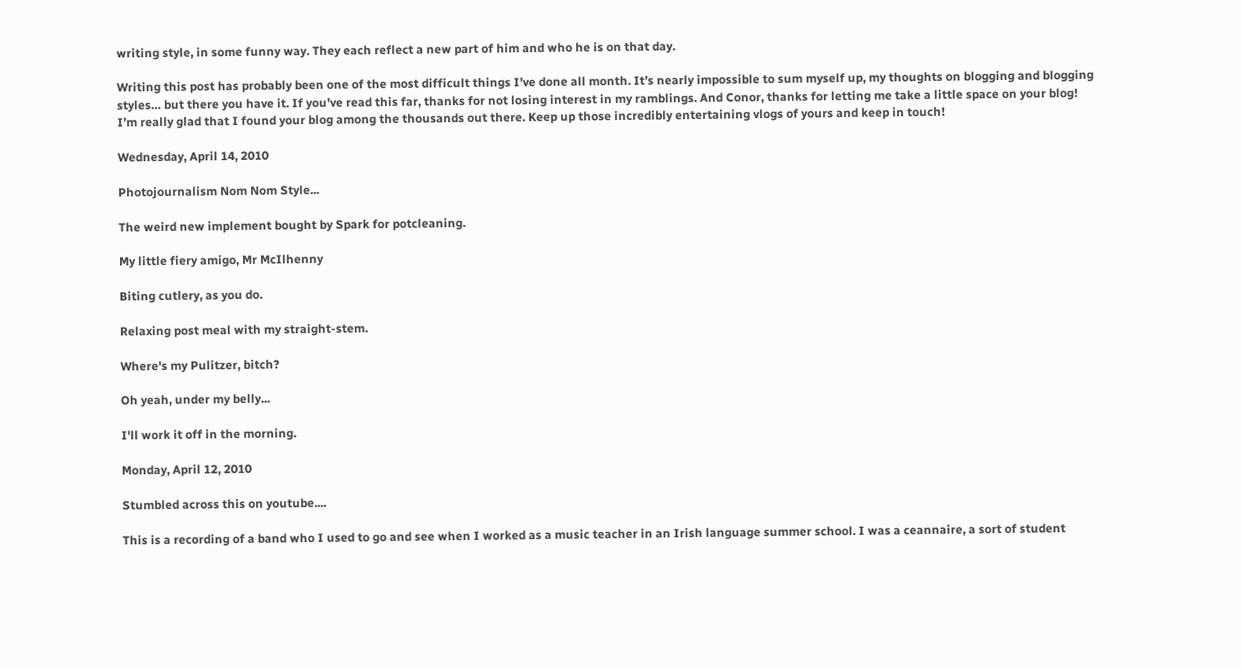writing style, in some funny way. They each reflect a new part of him and who he is on that day.

Writing this post has probably been one of the most difficult things I’ve done all month. It’s nearly impossible to sum myself up, my thoughts on blogging and blogging styles… but there you have it. If you’ve read this far, thanks for not losing interest in my ramblings. And Conor, thanks for letting me take a little space on your blog! I’m really glad that I found your blog among the thousands out there. Keep up those incredibly entertaining vlogs of yours and keep in touch!

Wednesday, April 14, 2010

Photojournalism Nom Nom Style...

The weird new implement bought by Spark for potcleaning.

My little fiery amigo, Mr McIlhenny

Biting cutlery, as you do.

Relaxing post meal with my straight-stem.

Where's my Pulitzer, bitch?

Oh yeah, under my belly...

I'll work it off in the morning.

Monday, April 12, 2010

Stumbled across this on youtube....

This is a recording of a band who I used to go and see when I worked as a music teacher in an Irish language summer school. I was a ceannaire, a sort of student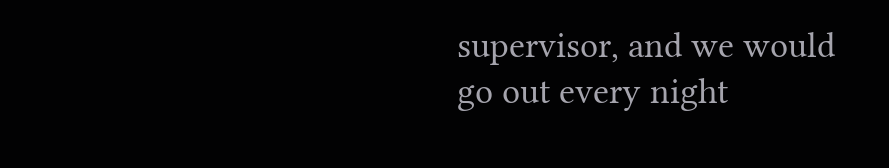supervisor, and we would go out every night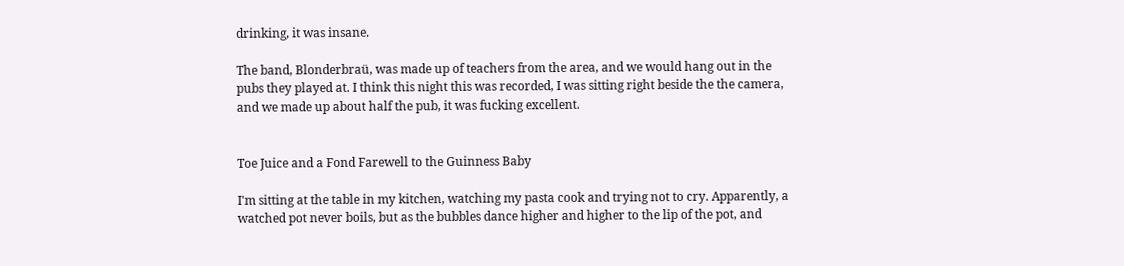drinking, it was insane.

The band, Blonderbraü, was made up of teachers from the area, and we would hang out in the pubs they played at. I think this night this was recorded, I was sitting right beside the the camera, and we made up about half the pub, it was fucking excellent.


Toe Juice and a Fond Farewell to the Guinness Baby

I'm sitting at the table in my kitchen, watching my pasta cook and trying not to cry. Apparently, a watched pot never boils, but as the bubbles dance higher and higher to the lip of the pot, and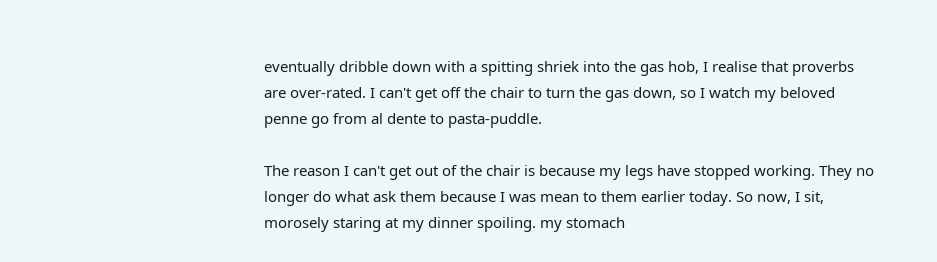eventually dribble down with a spitting shriek into the gas hob, I realise that proverbs are over-rated. I can't get off the chair to turn the gas down, so I watch my beloved penne go from al dente to pasta-puddle.

The reason I can't get out of the chair is because my legs have stopped working. They no longer do what ask them because I was mean to them earlier today. So now, I sit, morosely staring at my dinner spoiling. my stomach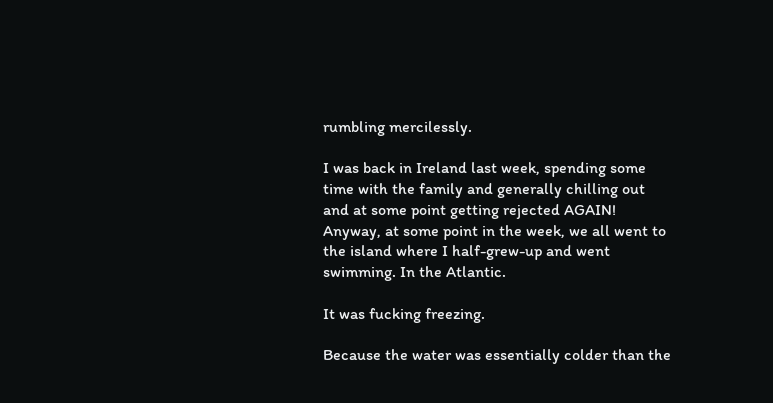rumbling mercilessly.

I was back in Ireland last week, spending some time with the family and generally chilling out and at some point getting rejected AGAIN! Anyway, at some point in the week, we all went to the island where I half-grew-up and went swimming. In the Atlantic.

It was fucking freezing.

Because the water was essentially colder than the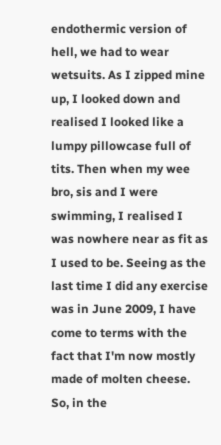endothermic version of hell, we had to wear wetsuits. As I zipped mine up, I looked down and realised I looked like a lumpy pillowcase full of tits. Then when my wee bro, sis and I were swimming, I realised I was nowhere near as fit as I used to be. Seeing as the last time I did any exercise was in June 2009, I have come to terms with the fact that I'm now mostly made of molten cheese. So, in the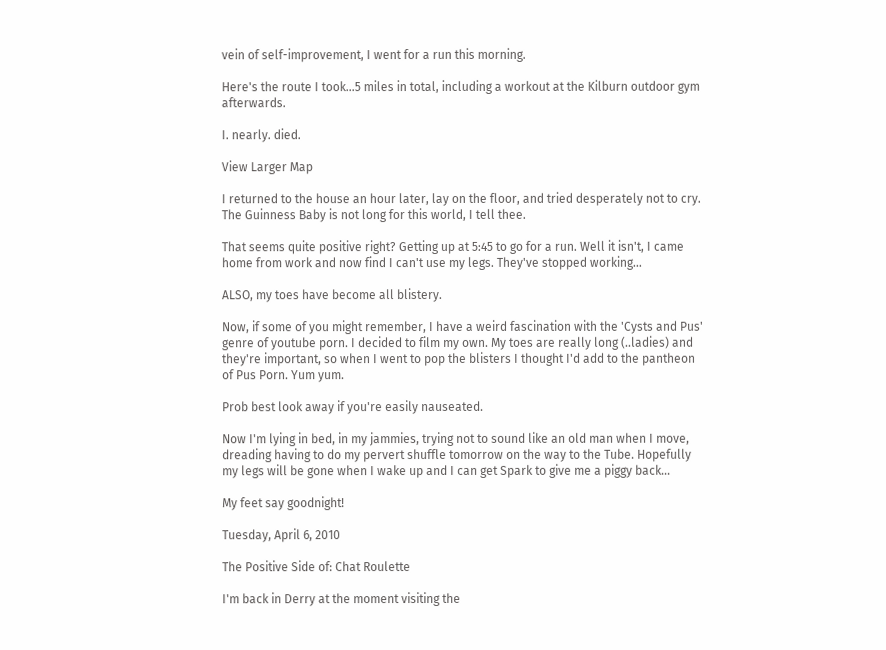vein of self-improvement, I went for a run this morning.

Here's the route I took...5 miles in total, including a workout at the Kilburn outdoor gym afterwards.

I. nearly. died.

View Larger Map

I returned to the house an hour later, lay on the floor, and tried desperately not to cry. The Guinness Baby is not long for this world, I tell thee.

That seems quite positive right? Getting up at 5:45 to go for a run. Well it isn't, I came home from work and now find I can't use my legs. They've stopped working...

ALSO, my toes have become all blistery.

Now, if some of you might remember, I have a weird fascination with the 'Cysts and Pus' genre of youtube porn. I decided to film my own. My toes are really long (..ladies) and they're important, so when I went to pop the blisters I thought I'd add to the pantheon of Pus Porn. Yum yum.

Prob best look away if you're easily nauseated.

Now I'm lying in bed, in my jammies, trying not to sound like an old man when I move, dreading having to do my pervert shuffle tomorrow on the way to the Tube. Hopefully my legs will be gone when I wake up and I can get Spark to give me a piggy back...

My feet say goodnight!

Tuesday, April 6, 2010

The Positive Side of: Chat Roulette

I'm back in Derry at the moment visiting the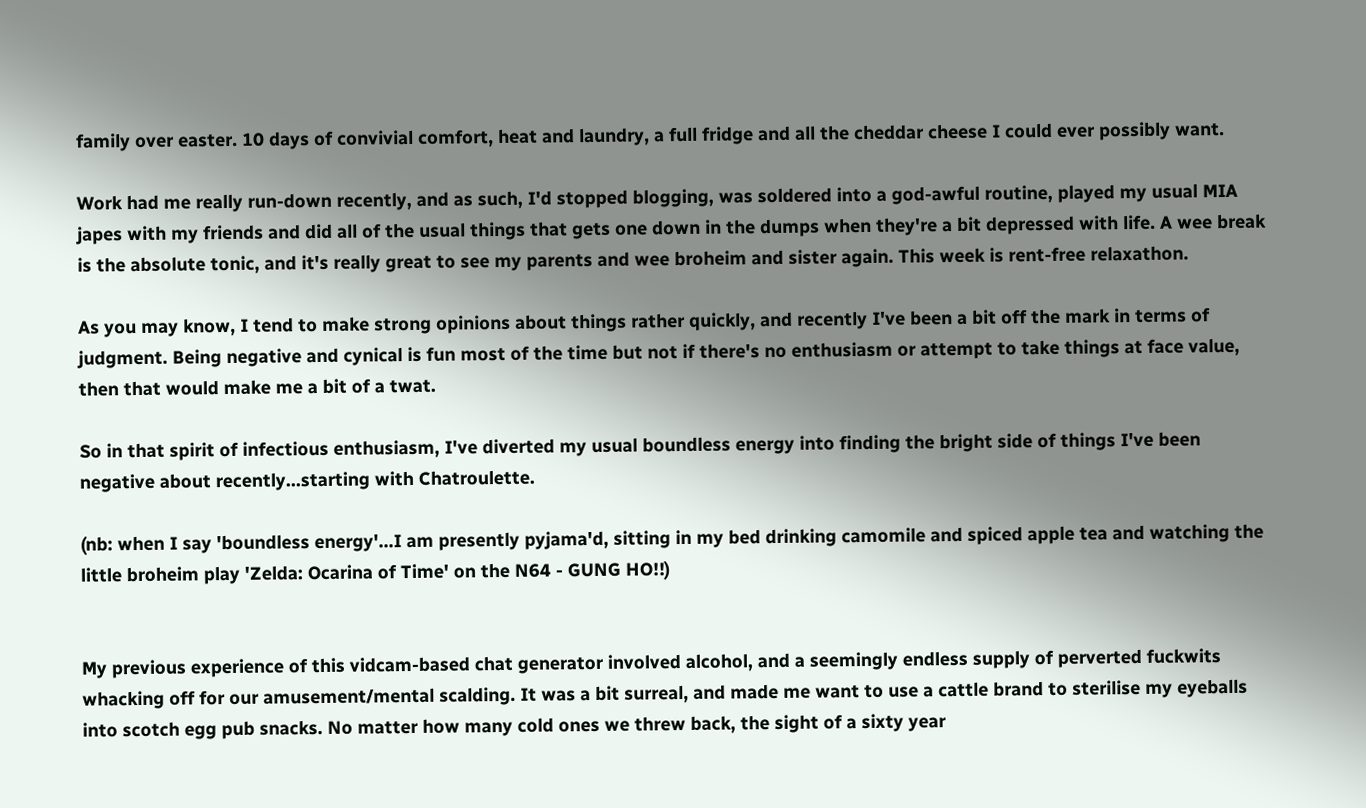family over easter. 10 days of convivial comfort, heat and laundry, a full fridge and all the cheddar cheese I could ever possibly want.

Work had me really run-down recently, and as such, I'd stopped blogging, was soldered into a god-awful routine, played my usual MIA japes with my friends and did all of the usual things that gets one down in the dumps when they're a bit depressed with life. A wee break is the absolute tonic, and it's really great to see my parents and wee broheim and sister again. This week is rent-free relaxathon.

As you may know, I tend to make strong opinions about things rather quickly, and recently I've been a bit off the mark in terms of judgment. Being negative and cynical is fun most of the time but not if there's no enthusiasm or attempt to take things at face value, then that would make me a bit of a twat.

So in that spirit of infectious enthusiasm, I've diverted my usual boundless energy into finding the bright side of things I've been negative about recently...starting with Chatroulette.

(nb: when I say 'boundless energy'...I am presently pyjama'd, sitting in my bed drinking camomile and spiced apple tea and watching the little broheim play 'Zelda: Ocarina of Time' on the N64 - GUNG HO!!)


My previous experience of this vidcam-based chat generator involved alcohol, and a seemingly endless supply of perverted fuckwits whacking off for our amusement/mental scalding. It was a bit surreal, and made me want to use a cattle brand to sterilise my eyeballs into scotch egg pub snacks. No matter how many cold ones we threw back, the sight of a sixty year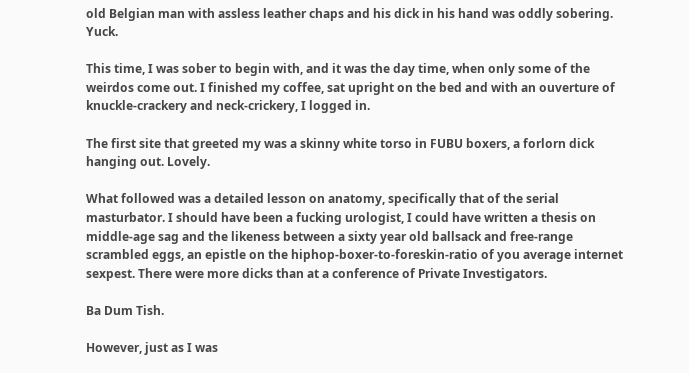old Belgian man with assless leather chaps and his dick in his hand was oddly sobering. Yuck.

This time, I was sober to begin with, and it was the day time, when only some of the weirdos come out. I finished my coffee, sat upright on the bed and with an ouverture of knuckle-crackery and neck-crickery, I logged in.

The first site that greeted my was a skinny white torso in FUBU boxers, a forlorn dick hanging out. Lovely.

What followed was a detailed lesson on anatomy, specifically that of the serial masturbator. I should have been a fucking urologist, I could have written a thesis on middle-age sag and the likeness between a sixty year old ballsack and free-range scrambled eggs, an epistle on the hiphop-boxer-to-foreskin-ratio of you average internet sexpest. There were more dicks than at a conference of Private Investigators.

Ba Dum Tish.

However, just as I was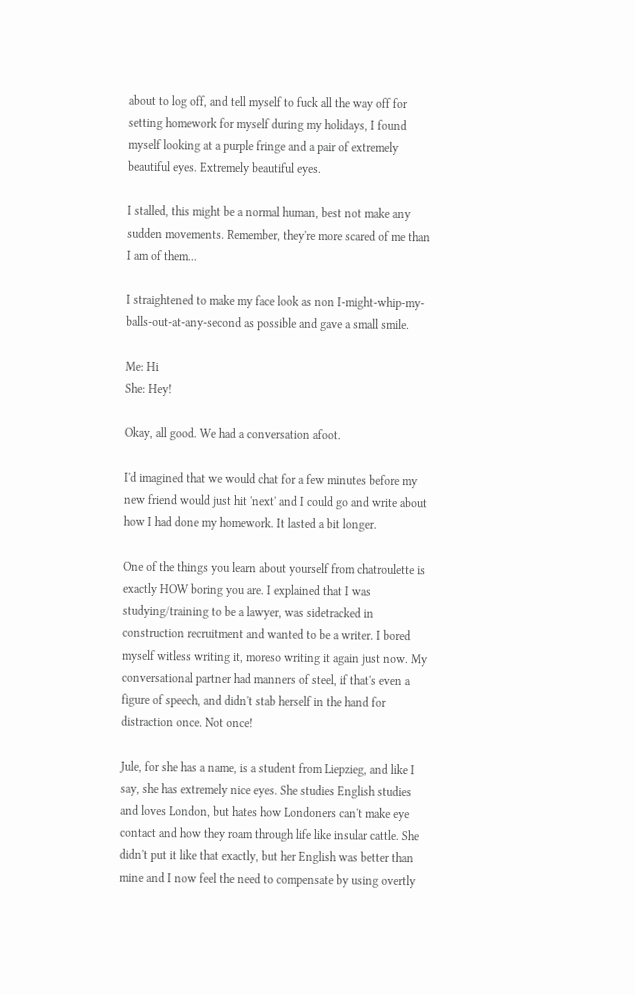about to log off, and tell myself to fuck all the way off for setting homework for myself during my holidays, I found myself looking at a purple fringe and a pair of extremely beautiful eyes. Extremely beautiful eyes.

I stalled, this might be a normal human, best not make any sudden movements. Remember, they're more scared of me than I am of them...

I straightened to make my face look as non I-might-whip-my-balls-out-at-any-second as possible and gave a small smile.

Me: Hi
She: Hey!

Okay, all good. We had a conversation afoot.

I'd imagined that we would chat for a few minutes before my new friend would just hit 'next' and I could go and write about how I had done my homework. It lasted a bit longer.

One of the things you learn about yourself from chatroulette is exactly HOW boring you are. I explained that I was studying/training to be a lawyer, was sidetracked in construction recruitment and wanted to be a writer. I bored myself witless writing it, moreso writing it again just now. My conversational partner had manners of steel, if that's even a figure of speech, and didn't stab herself in the hand for distraction once. Not once!

Jule, for she has a name, is a student from Liepzieg, and like I say, she has extremely nice eyes. She studies English studies and loves London, but hates how Londoners can't make eye contact and how they roam through life like insular cattle. She didn't put it like that exactly, but her English was better than mine and I now feel the need to compensate by using overtly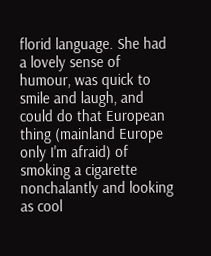florid language. She had a lovely sense of humour, was quick to smile and laugh, and could do that European thing (mainland Europe only I'm afraid) of smoking a cigarette nonchalantly and looking as cool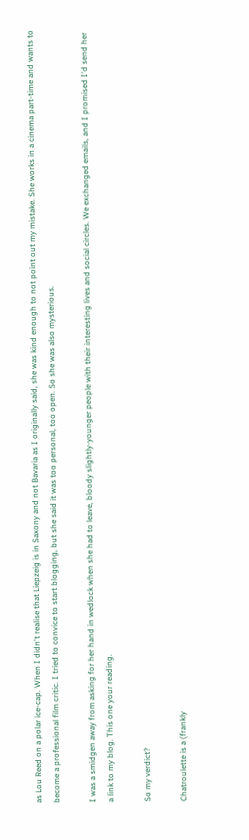as Lou Reed on a polar ice-cap. When I didn't realise that Liepzeig is in Saxony and not Bavaria as I originally said, she was kind enough to not point out my mistake. She works in a cinema part-time and wants to become a professional film critic. I tried to convice to start blogging, but she said it was too personal, too open. So she was also mysterious.

I was a smidgen away from asking for her hand in wedlock when she had to leave, bloody slightly-younger people with their interesting lives and social circles. We exchanged emails, and I promised I'd send her a link to my blog. This one your reading.

So my verdict?

Chatroulette is a (frankly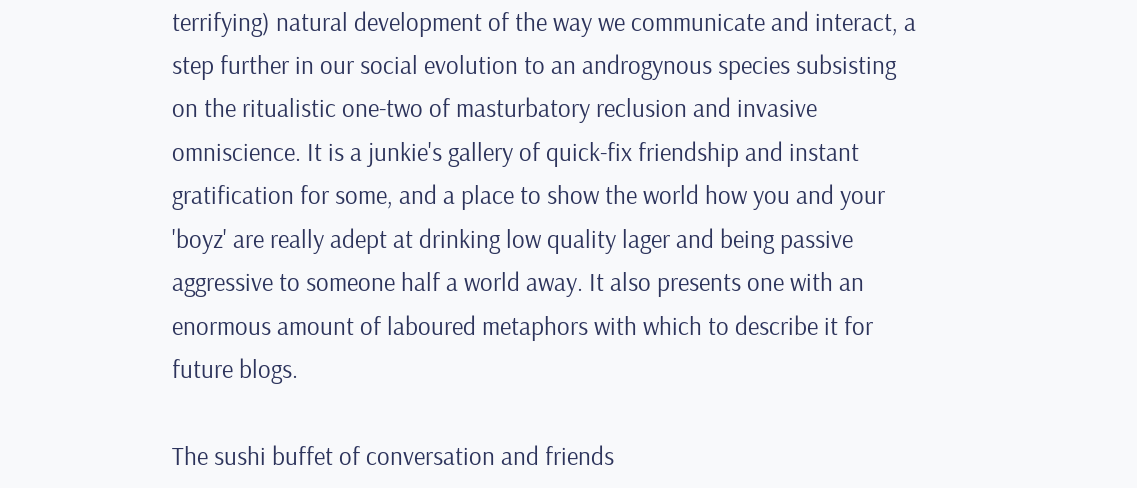terrifying) natural development of the way we communicate and interact, a step further in our social evolution to an androgynous species subsisting on the ritualistic one-two of masturbatory reclusion and invasive omniscience. It is a junkie's gallery of quick-fix friendship and instant gratification for some, and a place to show the world how you and your 'boyz' are really adept at drinking low quality lager and being passive aggressive to someone half a world away. It also presents one with an enormous amount of laboured metaphors with which to describe it for future blogs.

The sushi buffet of conversation and friends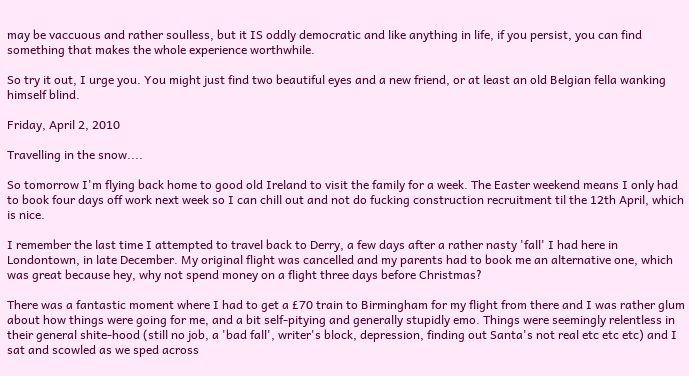may be vaccuous and rather soulless, but it IS oddly democratic and like anything in life, if you persist, you can find something that makes the whole experience worthwhile.

So try it out, I urge you. You might just find two beautiful eyes and a new friend, or at least an old Belgian fella wanking himself blind.

Friday, April 2, 2010

Travelling in the snow....

So tomorrow I'm flying back home to good old Ireland to visit the family for a week. The Easter weekend means I only had to book four days off work next week so I can chill out and not do fucking construction recruitment til the 12th April, which is nice.

I remember the last time I attempted to travel back to Derry, a few days after a rather nasty 'fall' I had here in Londontown, in late December. My original flight was cancelled and my parents had to book me an alternative one, which was great because hey, why not spend money on a flight three days before Christmas?

There was a fantastic moment where I had to get a £70 train to Birmingham for my flight from there and I was rather glum about how things were going for me, and a bit self-pitying and generally stupidly emo. Things were seemingly relentless in their general shite-hood (still no job, a 'bad fall', writer's block, depression, finding out Santa's not real etc etc etc) and I sat and scowled as we sped across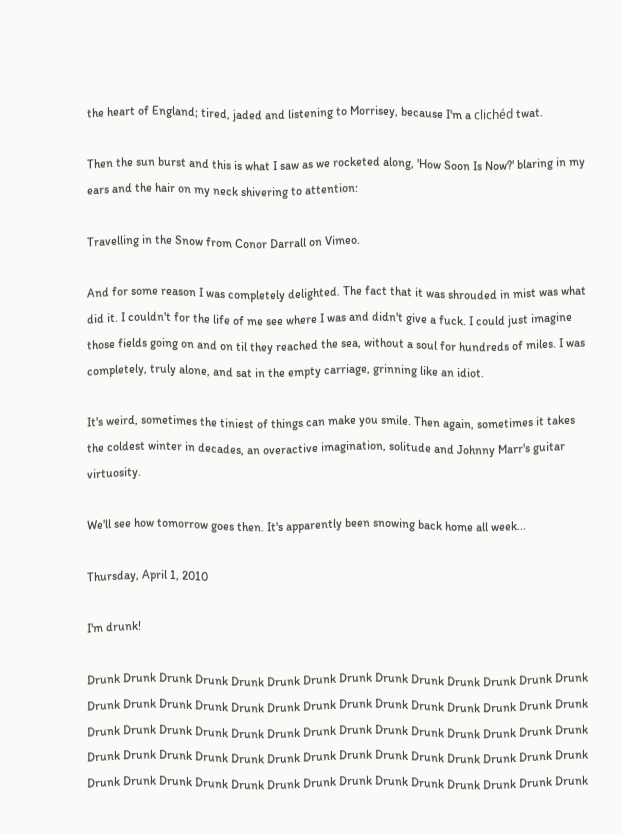the heart of England; tired, jaded and listening to Morrisey, because I'm a clichéd twat.

Then the sun burst and this is what I saw as we rocketed along, 'How Soon Is Now?' blaring in my ears and the hair on my neck shivering to attention:

Travelling in the Snow from Conor Darrall on Vimeo.

And for some reason I was completely delighted. The fact that it was shrouded in mist was what did it. I couldn't for the life of me see where I was and didn't give a fuck. I could just imagine those fields going on and on til they reached the sea, without a soul for hundreds of miles. I was completely, truly alone, and sat in the empty carriage, grinning like an idiot.

It's weird, sometimes the tiniest of things can make you smile. Then again, sometimes it takes the coldest winter in decades, an overactive imagination, solitude and Johnny Marr's guitar virtuosity.

We'll see how tomorrow goes then. It's apparently been snowing back home all week...

Thursday, April 1, 2010

I'm drunk!

Drunk Drunk Drunk Drunk Drunk Drunk Drunk Drunk Drunk Drunk Drunk Drunk Drunk Drunk Drunk Drunk Drunk Drunk Drunk Drunk Drunk Drunk Drunk Drunk Drunk Drunk Drunk Drunk Drunk Drunk Drunk Drunk Drunk Drunk Drunk Drunk Drunk Drunk Drunk Drunk Drunk Drunk Drunk Drunk Drunk Drunk Drunk Drunk Drunk Drunk Drunk Drunk Drunk Drunk Drunk Drunk Drunk Drunk Drunk Drunk Drunk Drunk Drunk Drunk Drunk Drunk Drunk Drunk Drunk Drunk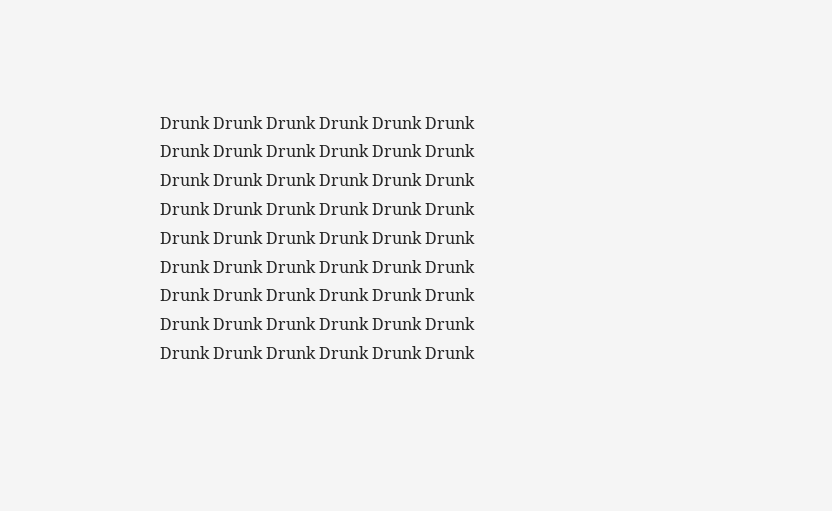Drunk Drunk Drunk Drunk Drunk Drunk Drunk Drunk Drunk Drunk Drunk Drunk Drunk Drunk Drunk Drunk Drunk Drunk Drunk Drunk Drunk Drunk Drunk Drunk Drunk Drunk Drunk Drunk Drunk Drunk Drunk Drunk Drunk Drunk Drunk Drunk Drunk Drunk Drunk Drunk Drunk Drunk Drunk Drunk Drunk Drunk Drunk Drunk Drunk Drunk Drunk Drunk Drunk Drunk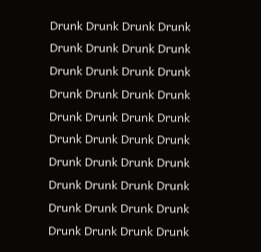Drunk Drunk Drunk Drunk Drunk Drunk Drunk Drunk Drunk Drunk Drunk Drunk Drunk Drunk Drunk Drunk Drunk Drunk Drunk Drunk Drunk Drunk Drunk Drunk Drunk Drunk Drunk Drunk Drunk Drunk Drunk Drunk Drunk Drunk Drunk Drunk Drunk Drunk Drunk Drunk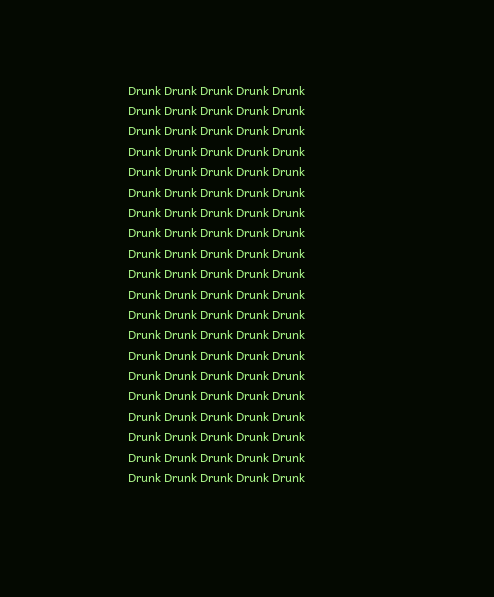Drunk Drunk Drunk Drunk Drunk Drunk Drunk Drunk Drunk Drunk Drunk Drunk Drunk Drunk Drunk Drunk Drunk Drunk Drunk Drunk Drunk Drunk Drunk Drunk Drunk Drunk Drunk Drunk Drunk Drunk Drunk Drunk Drunk Drunk Drunk Drunk Drunk Drunk Drunk Drunk Drunk Drunk Drunk Drunk Drunk Drunk Drunk Drunk Drunk Drunk Drunk Drunk Drunk Drunk Drunk Drunk Drunk Drunk Drunk Drunk Drunk Drunk Drunk Drunk Drunk Drunk Drunk Drunk Drunk Drunk Drunk Drunk Drunk Drunk Drunk Drunk Drunk Drunk Drunk Drunk Drunk Drunk Drunk Drunk Drunk Drunk Drunk Drunk Drunk Drunk Drunk Drunk Drunk Drunk Drunk Drunk Drunk Drunk Drunk Drunk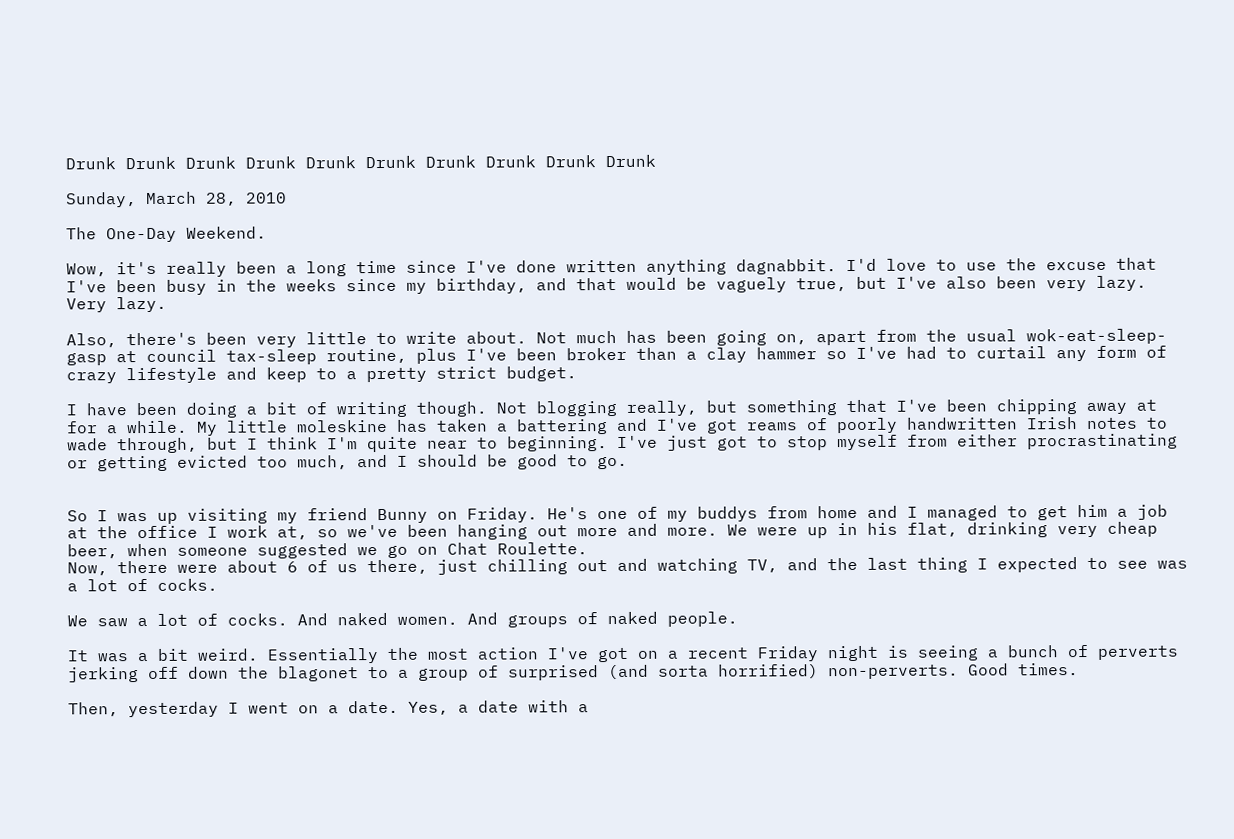Drunk Drunk Drunk Drunk Drunk Drunk Drunk Drunk Drunk Drunk

Sunday, March 28, 2010

The One-Day Weekend.

Wow, it's really been a long time since I've done written anything dagnabbit. I'd love to use the excuse that I've been busy in the weeks since my birthday, and that would be vaguely true, but I've also been very lazy. Very lazy.

Also, there's been very little to write about. Not much has been going on, apart from the usual wok-eat-sleep-gasp at council tax-sleep routine, plus I've been broker than a clay hammer so I've had to curtail any form of crazy lifestyle and keep to a pretty strict budget.

I have been doing a bit of writing though. Not blogging really, but something that I've been chipping away at for a while. My little moleskine has taken a battering and I've got reams of poorly handwritten Irish notes to wade through, but I think I'm quite near to beginning. I've just got to stop myself from either procrastinating or getting evicted too much, and I should be good to go.


So I was up visiting my friend Bunny on Friday. He's one of my buddys from home and I managed to get him a job at the office I work at, so we've been hanging out more and more. We were up in his flat, drinking very cheap beer, when someone suggested we go on Chat Roulette.
Now, there were about 6 of us there, just chilling out and watching TV, and the last thing I expected to see was a lot of cocks.

We saw a lot of cocks. And naked women. And groups of naked people.

It was a bit weird. Essentially the most action I've got on a recent Friday night is seeing a bunch of perverts jerking off down the blagonet to a group of surprised (and sorta horrified) non-perverts. Good times.

Then, yesterday I went on a date. Yes, a date with a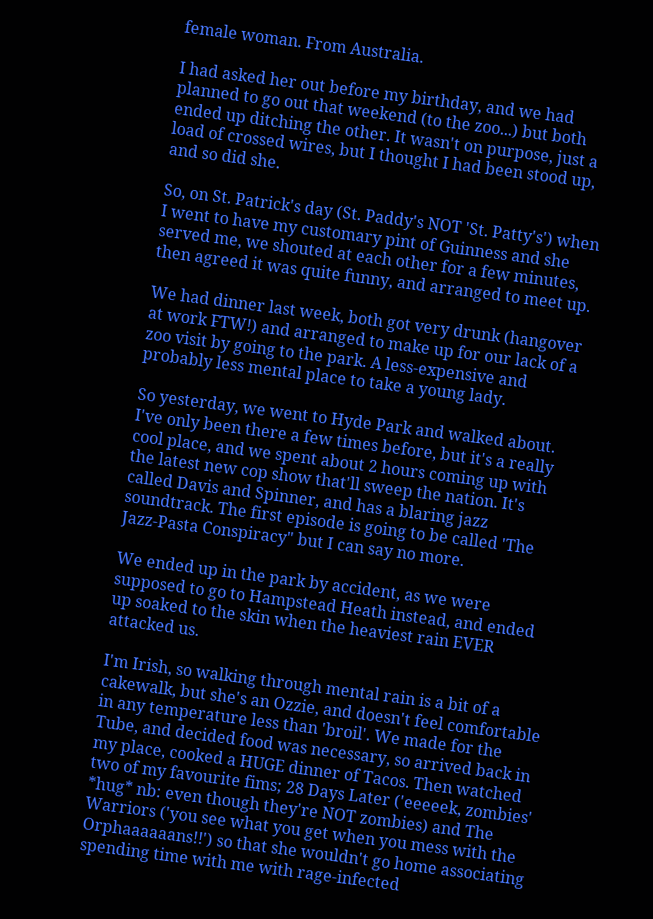female woman. From Australia.

I had asked her out before my birthday, and we had planned to go out that weekend (to the zoo...) but both ended up ditching the other. It wasn't on purpose, just a load of crossed wires, but I thought I had been stood up, and so did she.

So, on St. Patrick's day (St. Paddy's NOT 'St. Patty's') when I went to have my customary pint of Guinness and she served me, we shouted at each other for a few minutes, then agreed it was quite funny, and arranged to meet up.

We had dinner last week, both got very drunk (hangover at work FTW!) and arranged to make up for our lack of a zoo visit by going to the park. A less-expensive and probably less mental place to take a young lady.

So yesterday, we went to Hyde Park and walked about. I've only been there a few times before, but it's a really cool place, and we spent about 2 hours coming up with the latest new cop show that'll sweep the nation. It's called Davis and Spinner, and has a blaring jazz soundtrack. The first episode is going to be called 'The Jazz-Pasta Conspiracy" but I can say no more.

We ended up in the park by accident, as we were supposed to go to Hampstead Heath instead, and ended up soaked to the skin when the heaviest rain EVER attacked us.

I'm Irish, so walking through mental rain is a bit of a cakewalk, but she's an Ozzie, and doesn't feel comfortable in any temperature less than 'broil'. We made for the Tube, and decided food was necessary, so arrived back in my place, cooked a HUGE dinner of Tacos. Then watched two of my favourite fims; 28 Days Later ('eeeeek, zombies' *hug* nb: even though they're NOT zombies) and The Warriors ('you see what you get when you mess with the Orphaaaaaans!!') so that she wouldn't go home associating spending time with me with rage-infected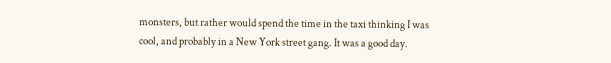monsters, but rather would spend the time in the taxi thinking I was cool, and probably in a New York street gang. It was a good day.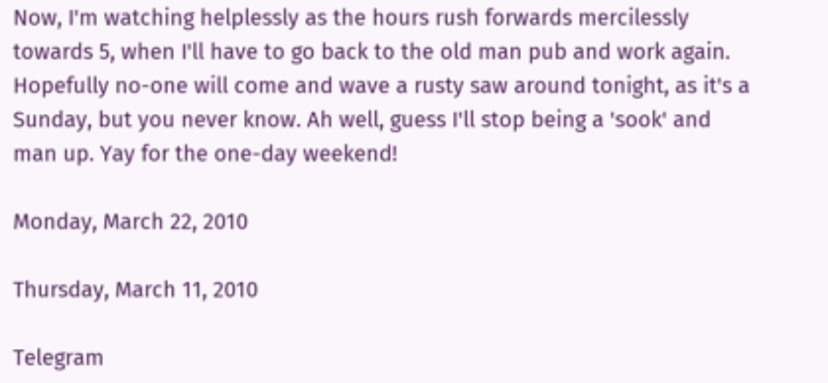Now, I'm watching helplessly as the hours rush forwards mercilessly towards 5, when I'll have to go back to the old man pub and work again. Hopefully no-one will come and wave a rusty saw around tonight, as it's a Sunday, but you never know. Ah well, guess I'll stop being a 'sook' and man up. Yay for the one-day weekend!

Monday, March 22, 2010

Thursday, March 11, 2010

Telegram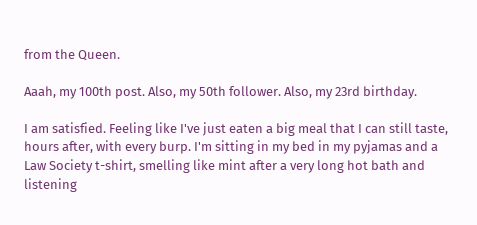from the Queen.

Aaah, my 100th post. Also, my 50th follower. Also, my 23rd birthday.

I am satisfied. Feeling like I've just eaten a big meal that I can still taste, hours after, with every burp. I'm sitting in my bed in my pyjamas and a Law Society t-shirt, smelling like mint after a very long hot bath and listening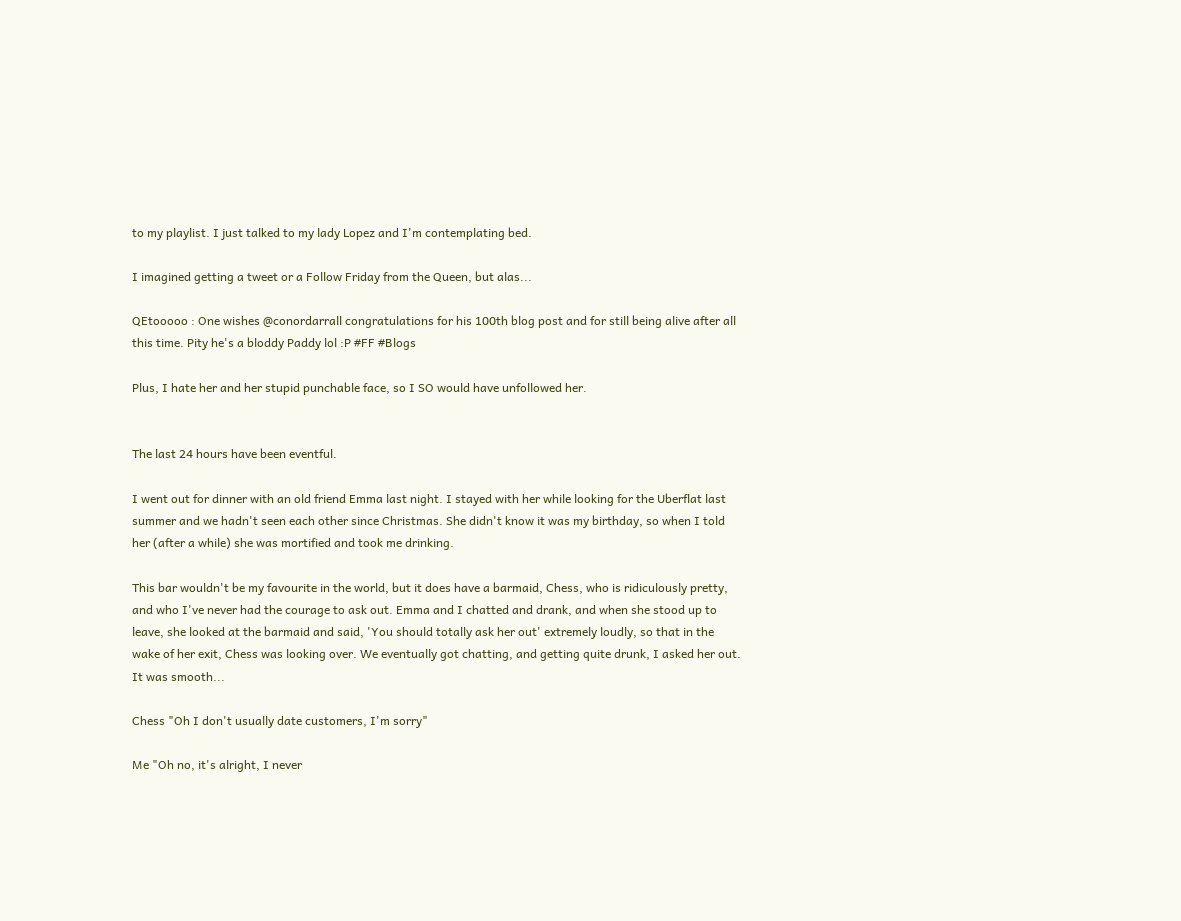to my playlist. I just talked to my lady Lopez and I'm contemplating bed.

I imagined getting a tweet or a Follow Friday from the Queen, but alas...

QEtooooo : One wishes @conordarrall congratulations for his 100th blog post and for still being alive after all this time. Pity he's a bloddy Paddy lol :P #FF #Blogs

Plus, I hate her and her stupid punchable face, so I SO would have unfollowed her.


The last 24 hours have been eventful.

I went out for dinner with an old friend Emma last night. I stayed with her while looking for the Uberflat last summer and we hadn't seen each other since Christmas. She didn't know it was my birthday, so when I told her (after a while) she was mortified and took me drinking.

This bar wouldn't be my favourite in the world, but it does have a barmaid, Chess, who is ridiculously pretty, and who I've never had the courage to ask out. Emma and I chatted and drank, and when she stood up to leave, she looked at the barmaid and said, 'You should totally ask her out' extremely loudly, so that in the wake of her exit, Chess was looking over. We eventually got chatting, and getting quite drunk, I asked her out. It was smooth...

Chess "Oh I don't usually date customers, I'm sorry"

Me "Oh no, it's alright, I never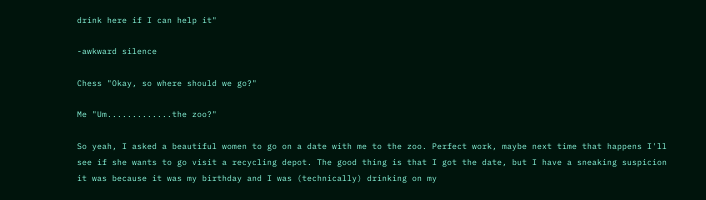drink here if I can help it"

-awkward silence

Chess "Okay, so where should we go?"

Me "Um.............the zoo?"

So yeah, I asked a beautiful women to go on a date with me to the zoo. Perfect work, maybe next time that happens I'll see if she wants to go visit a recycling depot. The good thing is that I got the date, but I have a sneaking suspicion it was because it was my birthday and I was (technically) drinking on my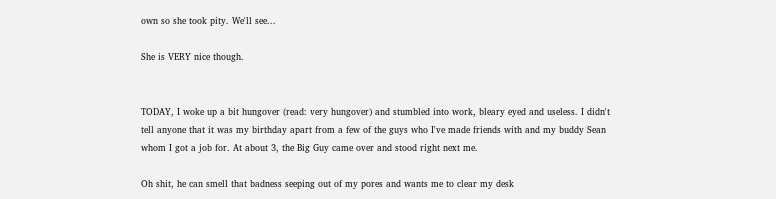own so she took pity. We'll see...

She is VERY nice though.


TODAY, I woke up a bit hungover (read: very hungover) and stumbled into work, bleary eyed and useless. I didn't tell anyone that it was my birthday apart from a few of the guys who I've made friends with and my buddy Sean whom I got a job for. At about 3, the Big Guy came over and stood right next me.

Oh shit, he can smell that badness seeping out of my pores and wants me to clear my desk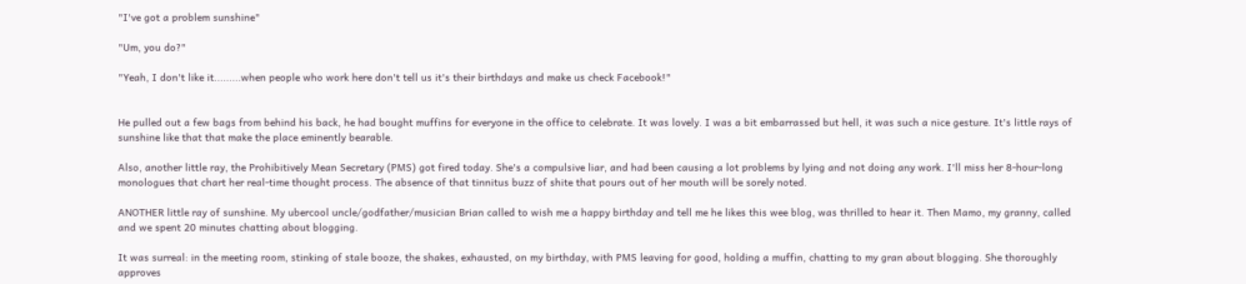"I've got a problem sunshine"

"Um, you do?"

"Yeah, I don't like it.........when people who work here don't tell us it's their birthdays and make us check Facebook!"


He pulled out a few bags from behind his back, he had bought muffins for everyone in the office to celebrate. It was lovely. I was a bit embarrassed but hell, it was such a nice gesture. It's little rays of sunshine like that that make the place eminently bearable.

Also, another little ray, the Prohibitively Mean Secretary (PMS) got fired today. She's a compulsive liar, and had been causing a lot problems by lying and not doing any work. I'll miss her 8-hour-long monologues that chart her real-time thought process. The absence of that tinnitus buzz of shite that pours out of her mouth will be sorely noted.

ANOTHER little ray of sunshine. My ubercool uncle/godfather/musician Brian called to wish me a happy birthday and tell me he likes this wee blog, was thrilled to hear it. Then Mamo, my granny, called and we spent 20 minutes chatting about blogging.

It was surreal: in the meeting room, stinking of stale booze, the shakes, exhausted, on my birthday, with PMS leaving for good, holding a muffin, chatting to my gran about blogging. She thoroughly approves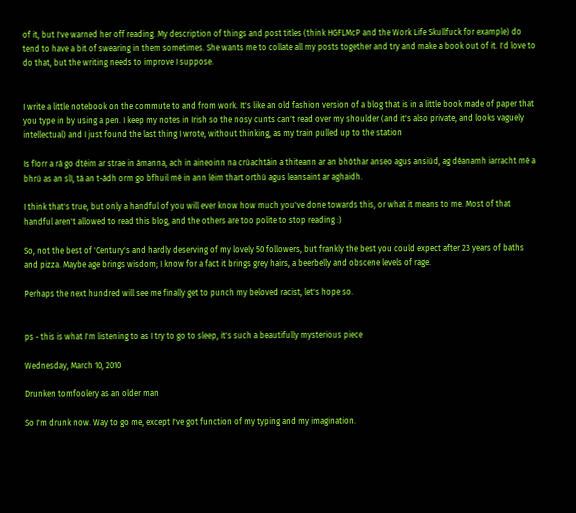of it, but I've warned her off reading. My description of things and post titles (think HGFLMcP and the Work Life Skullfuck for example) do tend to have a bit of swearing in them sometimes. She wants me to collate all my posts together and try and make a book out of it. I'd love to do that, but the writing needs to improve I suppose.


I write a little notebook on the commute to and from work. It's like an old fashion version of a blog that is in a little book made of paper that you type in by using a pen. I keep my notes in Irish so the nosy cunts can't read over my shoulder (and it's also private, and looks vaguely intellectual) and I just found the last thing I wrote, without thinking, as my train pulled up to the station

Is fíorr a rá go dtéim ar strae in ámanna, ach in aineoinn na crúachtáin a thiteann ar an bhóthar anseo agus ansiúd, ag déanamh iarracht mé a bhrú as an slí, tá an t-ádh orm go bfhuil mé in ann léim thart orthú agus leansaint ar aghaidh.

I think that's true, but only a handful of you will ever know how much you've done towards this, or what it means to me. Most of that handful aren't allowed to read this blog, and the others are too polite to stop reading :)

So, not the best of 'Century's and hardly deserving of my lovely 50 followers, but frankly the best you could expect after 23 years of baths and pizza. Maybe age brings wisdom; I know for a fact it brings grey hairs, a beerbelly and obscene levels of rage.

Perhaps the next hundred will see me finally get to punch my beloved racist, let's hope so.


ps - this is what I'm listening to as I try to go to sleep, it's such a beautifully mysterious piece

Wednesday, March 10, 2010

Drunken tomfoolery as an older man

So I'm drunk now. Way to go me, except I've got function of my typing and my imagination.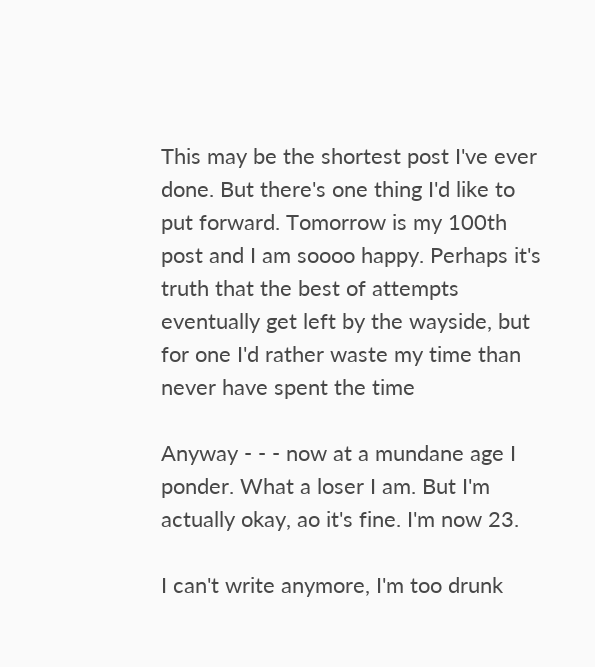This may be the shortest post I've ever done. But there's one thing I'd like to put forward. Tomorrow is my 100th post and I am soooo happy. Perhaps it's truth that the best of attempts eventually get left by the wayside, but for one I'd rather waste my time than never have spent the time

Anyway - - - now at a mundane age I ponder. What a loser I am. But I'm actually okay, ao it's fine. I'm now 23.

I can't write anymore, I'm too drunk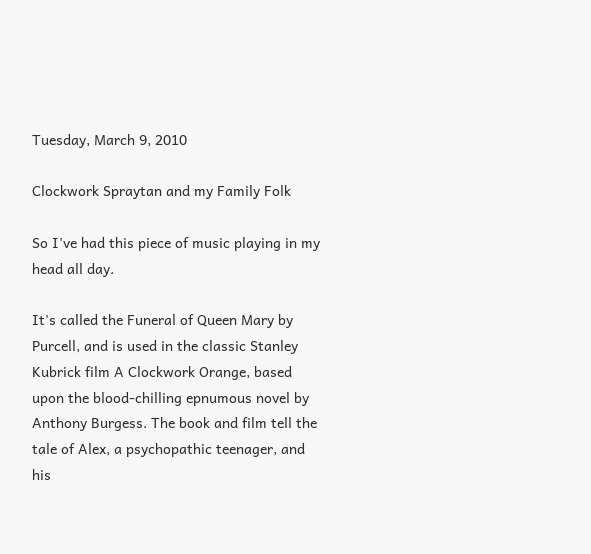Tuesday, March 9, 2010

Clockwork Spraytan and my Family Folk

So I've had this piece of music playing in my head all day.

It's called the Funeral of Queen Mary by Purcell, and is used in the classic Stanley Kubrick film A Clockwork Orange, based upon the blood-chilling epnumous novel by Anthony Burgess. The book and film tell the tale of Alex, a psychopathic teenager, and his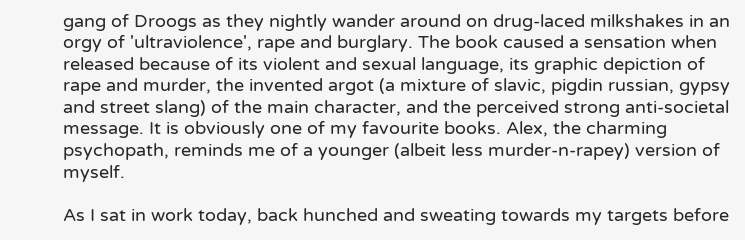gang of Droogs as they nightly wander around on drug-laced milkshakes in an orgy of 'ultraviolence', rape and burglary. The book caused a sensation when released because of its violent and sexual language, its graphic depiction of rape and murder, the invented argot (a mixture of slavic, pigdin russian, gypsy and street slang) of the main character, and the perceived strong anti-societal message. It is obviously one of my favourite books. Alex, the charming psychopath, reminds me of a younger (albeit less murder-n-rapey) version of myself.

As I sat in work today, back hunched and sweating towards my targets before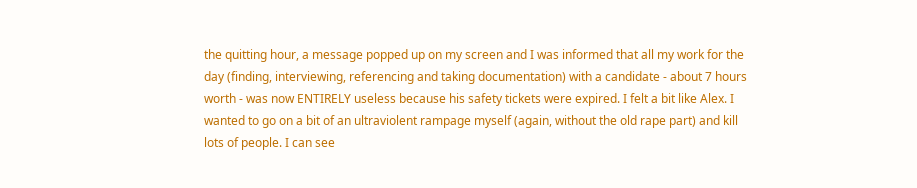the quitting hour, a message popped up on my screen and I was informed that all my work for the day (finding, interviewing, referencing and taking documentation) with a candidate - about 7 hours worth - was now ENTIRELY useless because his safety tickets were expired. I felt a bit like Alex. I wanted to go on a bit of an ultraviolent rampage myself (again, without the old rape part) and kill lots of people. I can see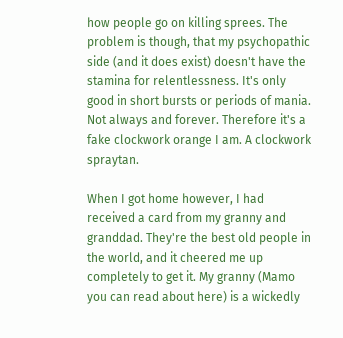how people go on killing sprees. The problem is though, that my psychopathic side (and it does exist) doesn't have the stamina for relentlessness. It's only good in short bursts or periods of mania. Not always and forever. Therefore it's a fake clockwork orange I am. A clockwork spraytan.

When I got home however, I had received a card from my granny and granddad. They're the best old people in the world, and it cheered me up completely to get it. My granny (Mamo you can read about here) is a wickedly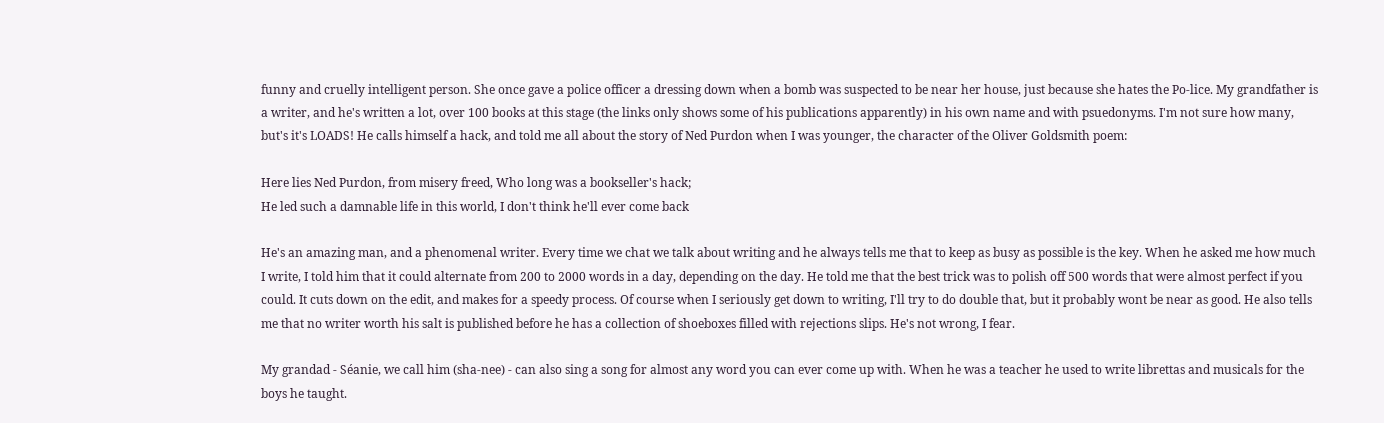funny and cruelly intelligent person. She once gave a police officer a dressing down when a bomb was suspected to be near her house, just because she hates the Po-lice. My grandfather is a writer, and he's written a lot, over 100 books at this stage (the links only shows some of his publications apparently) in his own name and with psuedonyms. I'm not sure how many, but's it's LOADS! He calls himself a hack, and told me all about the story of Ned Purdon when I was younger, the character of the Oliver Goldsmith poem:

Here lies Ned Purdon, from misery freed, Who long was a bookseller's hack;
He led such a damnable life in this world, I don't think he'll ever come back

He's an amazing man, and a phenomenal writer. Every time we chat we talk about writing and he always tells me that to keep as busy as possible is the key. When he asked me how much I write, I told him that it could alternate from 200 to 2000 words in a day, depending on the day. He told me that the best trick was to polish off 500 words that were almost perfect if you could. It cuts down on the edit, and makes for a speedy process. Of course when I seriously get down to writing, I'll try to do double that, but it probably wont be near as good. He also tells me that no writer worth his salt is published before he has a collection of shoeboxes filled with rejections slips. He's not wrong, I fear.

My grandad - Séanie, we call him (sha-nee) - can also sing a song for almost any word you can ever come up with. When he was a teacher he used to write librettas and musicals for the boys he taught.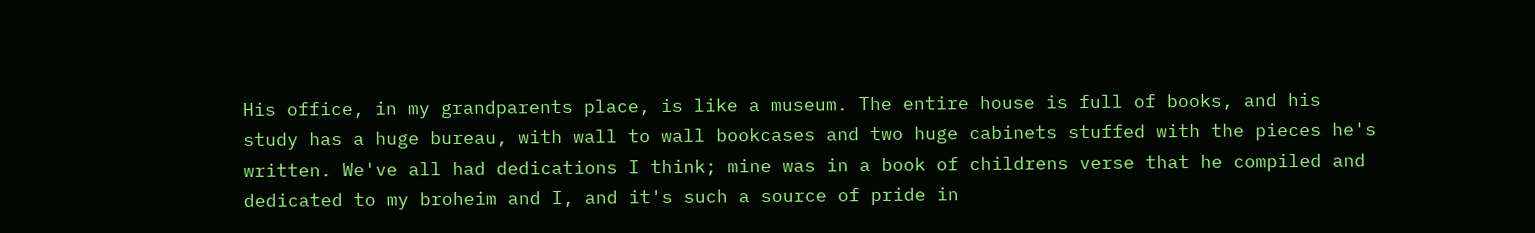His office, in my grandparents place, is like a museum. The entire house is full of books, and his study has a huge bureau, with wall to wall bookcases and two huge cabinets stuffed with the pieces he's written. We've all had dedications I think; mine was in a book of childrens verse that he compiled and dedicated to my broheim and I, and it's such a source of pride in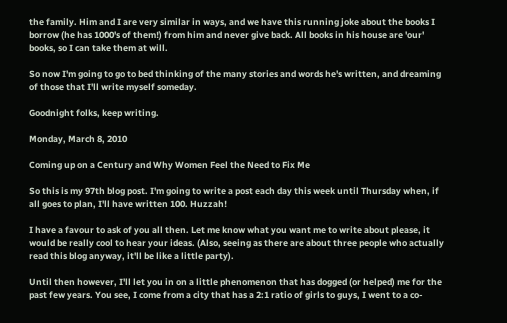the family. Him and I are very similar in ways, and we have this running joke about the books I borrow (he has 1000's of them!) from him and never give back. All books in his house are 'our' books, so I can take them at will.

So now I'm going to go to bed thinking of the many stories and words he's written, and dreaming of those that I'll write myself someday.

Goodnight folks, keep writing.

Monday, March 8, 2010

Coming up on a Century and Why Women Feel the Need to Fix Me

So this is my 97th blog post. I'm going to write a post each day this week until Thursday when, if all goes to plan, I'll have written 100. Huzzah!

I have a favour to ask of you all then. Let me know what you want me to write about please, it would be really cool to hear your ideas. (Also, seeing as there are about three people who actually read this blog anyway, it'll be like a little party).

Until then however, I'll let you in on a little phenomenon that has dogged (or helped) me for the past few years. You see, I come from a city that has a 2:1 ratio of girls to guys, I went to a co-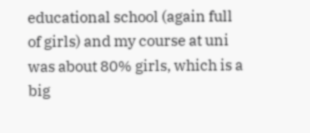educational school (again full of girls) and my course at uni was about 80% girls, which is a big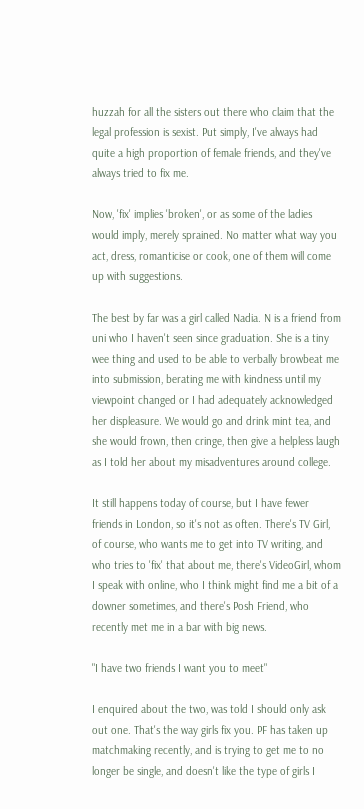huzzah for all the sisters out there who claim that the legal profession is sexist. Put simply, I've always had quite a high proportion of female friends, and they've always tried to fix me.

Now, 'fix' implies 'broken', or as some of the ladies would imply, merely sprained. No matter what way you act, dress, romanticise or cook, one of them will come up with suggestions.

The best by far was a girl called Nadia. N is a friend from uni who I haven't seen since graduation. She is a tiny wee thing and used to be able to verbally browbeat me into submission, berating me with kindness until my viewpoint changed or I had adequately acknowledged her displeasure. We would go and drink mint tea, and she would frown, then cringe, then give a helpless laugh as I told her about my misadventures around college.

It still happens today of course, but I have fewer friends in London, so it's not as often. There's TV Girl, of course, who wants me to get into TV writing, and who tries to 'fix' that about me, there's VideoGirl, whom I speak with online, who I think might find me a bit of a downer sometimes, and there's Posh Friend, who recently met me in a bar with big news.

"I have two friends I want you to meet"

I enquired about the two, was told I should only ask out one. That's the way girls fix you. PF has taken up matchmaking recently, and is trying to get me to no longer be single, and doesn't like the type of girls I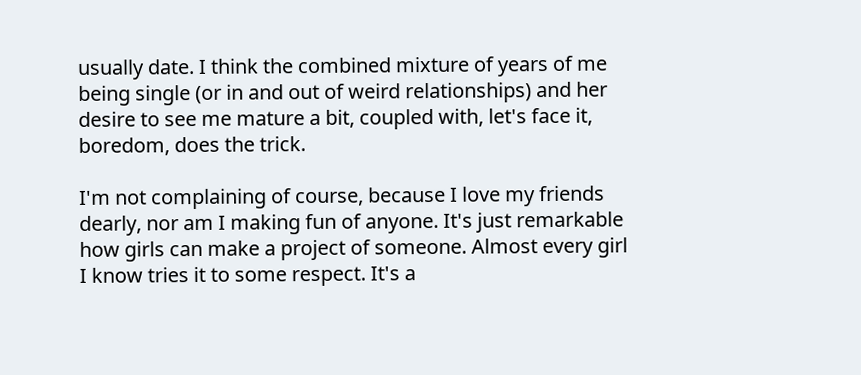usually date. I think the combined mixture of years of me being single (or in and out of weird relationships) and her desire to see me mature a bit, coupled with, let's face it, boredom, does the trick.

I'm not complaining of course, because I love my friends dearly, nor am I making fun of anyone. It's just remarkable how girls can make a project of someone. Almost every girl I know tries it to some respect. It's a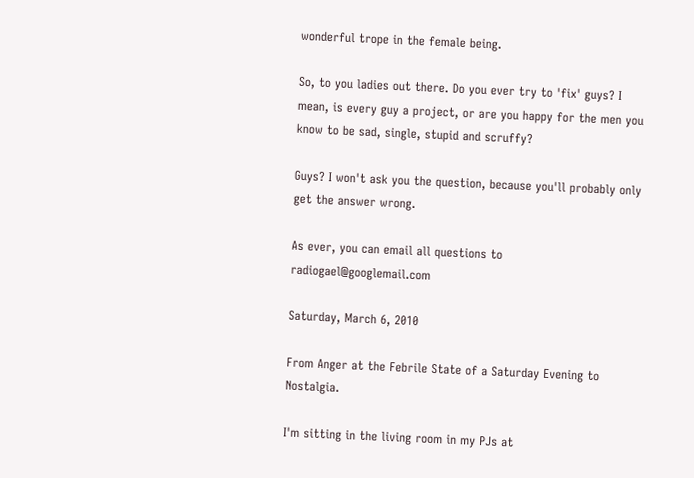wonderful trope in the female being.

So, to you ladies out there. Do you ever try to 'fix' guys? I mean, is every guy a project, or are you happy for the men you know to be sad, single, stupid and scruffy?

Guys? I won't ask you the question, because you'll probably only get the answer wrong.

As ever, you can email all questions to radiogael@googlemail.com

Saturday, March 6, 2010

From Anger at the Febrile State of a Saturday Evening to Nostalgia.

I'm sitting in the living room in my PJs at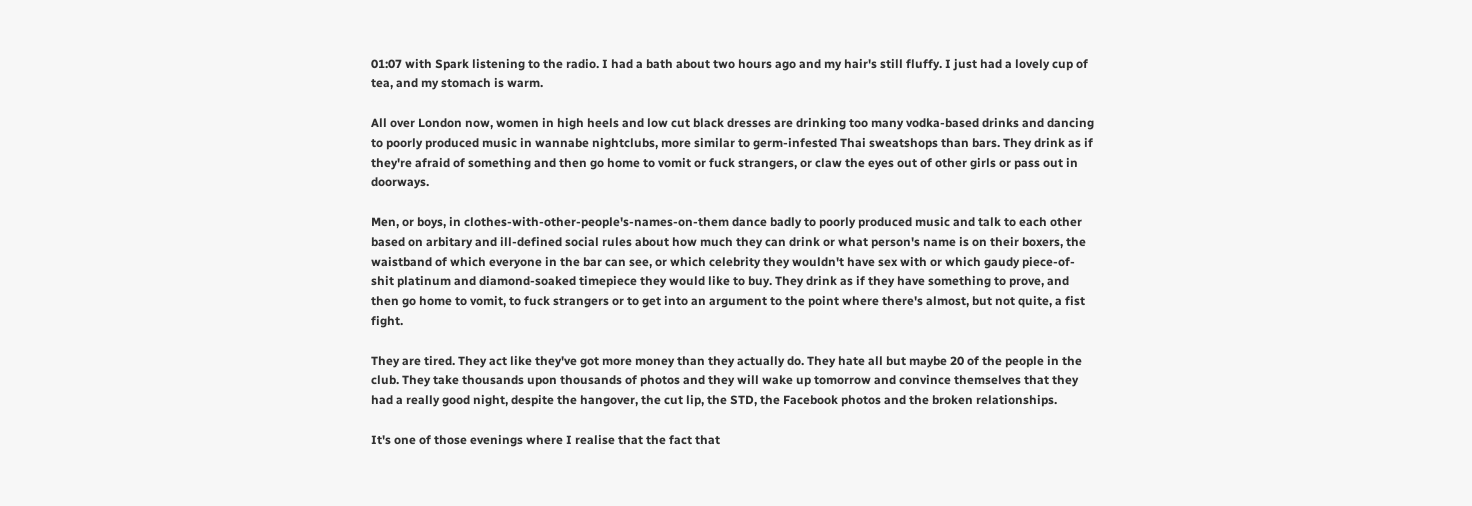01:07 with Spark listening to the radio. I had a bath about two hours ago and my hair's still fluffy. I just had a lovely cup of tea, and my stomach is warm.

All over London now, women in high heels and low cut black dresses are drinking too many vodka-based drinks and dancing to poorly produced music in wannabe nightclubs, more similar to germ-infested Thai sweatshops than bars. They drink as if they're afraid of something and then go home to vomit or fuck strangers, or claw the eyes out of other girls or pass out in doorways.

Men, or boys, in clothes-with-other-people's-names-on-them dance badly to poorly produced music and talk to each other based on arbitary and ill-defined social rules about how much they can drink or what person's name is on their boxers, the waistband of which everyone in the bar can see, or which celebrity they wouldn't have sex with or which gaudy piece-of-shit platinum and diamond-soaked timepiece they would like to buy. They drink as if they have something to prove, and then go home to vomit, to fuck strangers or to get into an argument to the point where there's almost, but not quite, a fist fight.

They are tired. They act like they've got more money than they actually do. They hate all but maybe 20 of the people in the club. They take thousands upon thousands of photos and they will wake up tomorrow and convince themselves that they had a really good night, despite the hangover, the cut lip, the STD, the Facebook photos and the broken relationships.

It's one of those evenings where I realise that the fact that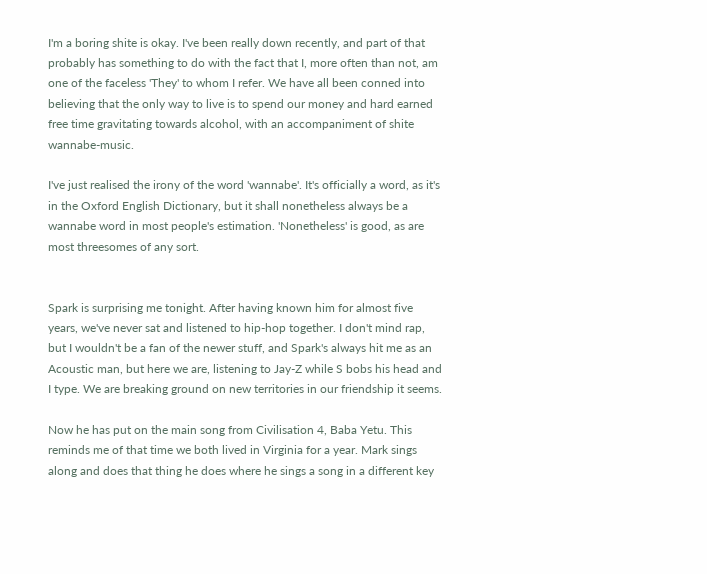I'm a boring shite is okay. I've been really down recently, and part of that probably has something to do with the fact that I, more often than not, am one of the faceless 'They' to whom I refer. We have all been conned into believing that the only way to live is to spend our money and hard earned free time gravitating towards alcohol, with an accompaniment of shite wannabe-music.

I've just realised the irony of the word 'wannabe'. It's officially a word, as it's in the Oxford English Dictionary, but it shall nonetheless always be a wannabe word in most people's estimation. 'Nonetheless' is good, as are most threesomes of any sort.


Spark is surprising me tonight. After having known him for almost five years, we've never sat and listened to hip-hop together. I don't mind rap, but I wouldn't be a fan of the newer stuff, and Spark's always hit me as an Acoustic man, but here we are, listening to Jay-Z while S bobs his head and I type. We are breaking ground on new territories in our friendship it seems.

Now he has put on the main song from Civilisation 4, Baba Yetu. This reminds me of that time we both lived in Virginia for a year. Mark sings along and does that thing he does where he sings a song in a different key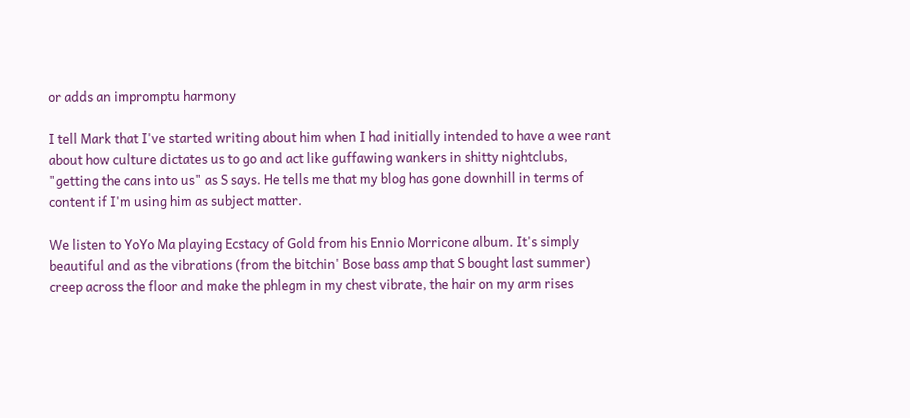or adds an impromptu harmony

I tell Mark that I've started writing about him when I had initially intended to have a wee rant about how culture dictates us to go and act like guffawing wankers in shitty nightclubs, "getting the cans into us" as S says. He tells me that my blog has gone downhill in terms of content if I'm using him as subject matter.

We listen to YoYo Ma playing Ecstacy of Gold from his Ennio Morricone album. It's simply beautiful and as the vibrations (from the bitchin' Bose bass amp that S bought last summer) creep across the floor and make the phlegm in my chest vibrate, the hair on my arm rises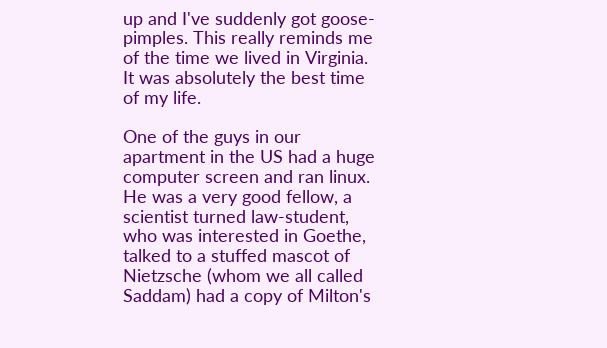up and I've suddenly got goose-pimples. This really reminds me of the time we lived in Virginia. It was absolutely the best time of my life.

One of the guys in our apartment in the US had a huge computer screen and ran linux. He was a very good fellow, a scientist turned law-student, who was interested in Goethe, talked to a stuffed mascot of Nietzsche (whom we all called Saddam) had a copy of Milton's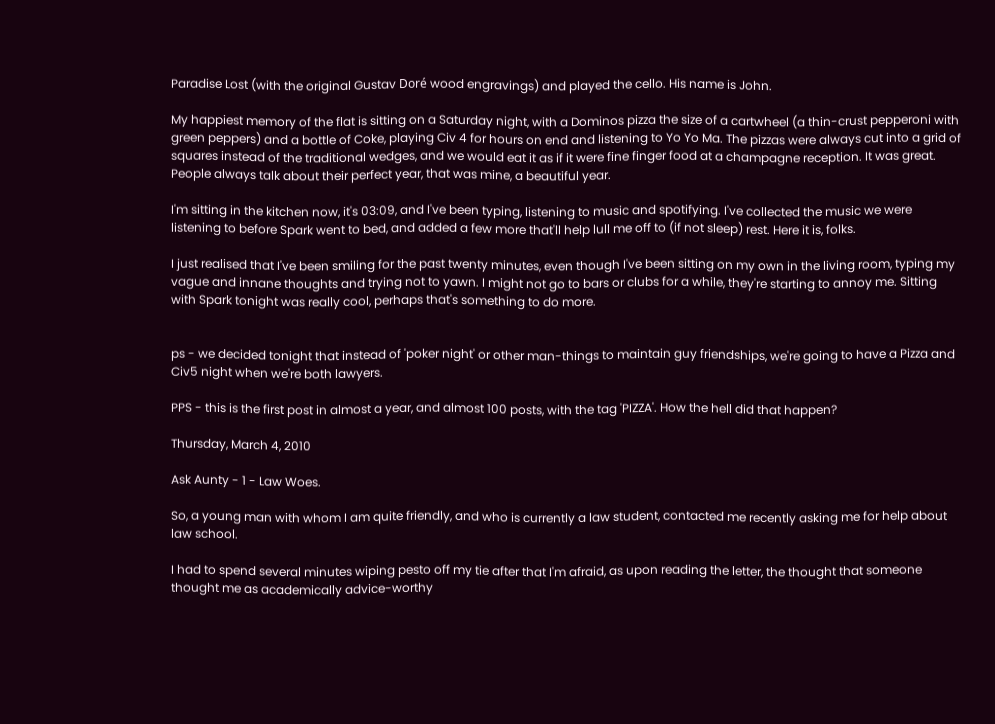Paradise Lost (with the original Gustav Doré wood engravings) and played the cello. His name is John.

My happiest memory of the flat is sitting on a Saturday night, with a Dominos pizza the size of a cartwheel (a thin-crust pepperoni with green peppers) and a bottle of Coke, playing Civ 4 for hours on end and listening to Yo Yo Ma. The pizzas were always cut into a grid of squares instead of the traditional wedges, and we would eat it as if it were fine finger food at a champagne reception. It was great. People always talk about their perfect year, that was mine, a beautiful year.

I'm sitting in the kitchen now, it's 03:09, and I've been typing, listening to music and spotifying. I've collected the music we were listening to before Spark went to bed, and added a few more that'll help lull me off to (if not sleep) rest. Here it is, folks.

I just realised that I've been smiling for the past twenty minutes, even though I've been sitting on my own in the living room, typing my vague and innane thoughts and trying not to yawn. I might not go to bars or clubs for a while, they're starting to annoy me. Sitting with Spark tonight was really cool, perhaps that's something to do more.


ps - we decided tonight that instead of 'poker night' or other man-things to maintain guy friendships, we're going to have a Pizza and Civ5 night when we're both lawyers.

PPS - this is the first post in almost a year, and almost 100 posts, with the tag 'PIZZA'. How the hell did that happen?

Thursday, March 4, 2010

Ask Aunty - 1 - Law Woes.

So, a young man with whom I am quite friendly, and who is currently a law student, contacted me recently asking me for help about law school.

I had to spend several minutes wiping pesto off my tie after that I'm afraid, as upon reading the letter, the thought that someone thought me as academically advice-worthy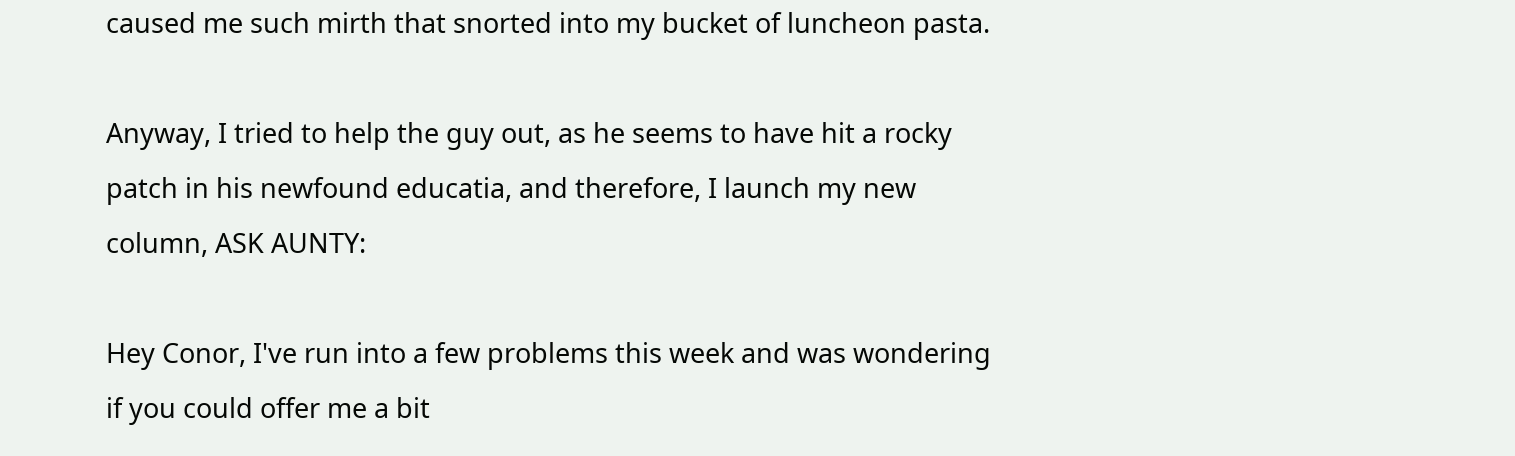caused me such mirth that snorted into my bucket of luncheon pasta.

Anyway, I tried to help the guy out, as he seems to have hit a rocky patch in his newfound educatia, and therefore, I launch my new column, ASK AUNTY:

Hey Conor, I've run into a few problems this week and was wondering if you could offer me a bit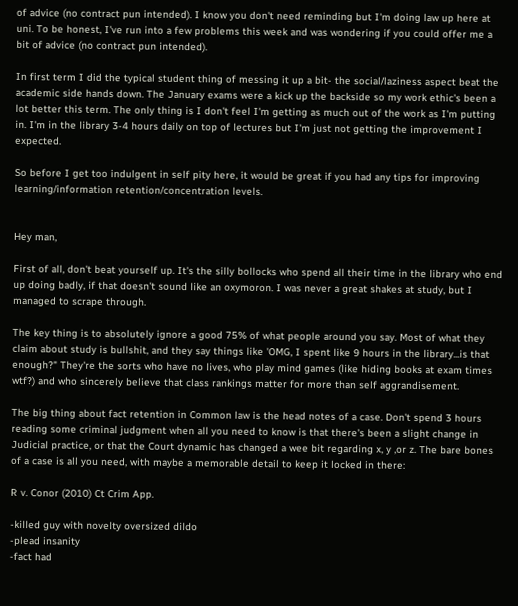of advice (no contract pun intended). I know you don't need reminding but I'm doing law up here at uni. To be honest, I've run into a few problems this week and was wondering if you could offer me a bit of advice (no contract pun intended).

In first term I did the typical student thing of messing it up a bit- the social/laziness aspect beat the academic side hands down. The January exams were a kick up the backside so my work ethic's been a lot better this term. The only thing is I don't feel I'm getting as much out of the work as I'm putting in. I'm in the library 3-4 hours daily on top of lectures but I'm just not getting the improvement I expected.

So before I get too indulgent in self pity here, it would be great if you had any tips for improving learning/information retention/concentration levels.


Hey man,

First of all, don't beat yourself up. It's the silly bollocks who spend all their time in the library who end up doing badly, if that doesn't sound like an oxymoron. I was never a great shakes at study, but I managed to scrape through.

The key thing is to absolutely ignore a good 75% of what people around you say. Most of what they claim about study is bullshit, and they say things like 'OMG, I spent like 9 hours in the library...is that enough?" They're the sorts who have no lives, who play mind games (like hiding books at exam times wtf?) and who sincerely believe that class rankings matter for more than self aggrandisement.

The big thing about fact retention in Common law is the head notes of a case. Don't spend 3 hours reading some criminal judgment when all you need to know is that there's been a slight change in Judicial practice, or that the Court dynamic has changed a wee bit regarding x, y ,or z. The bare bones of a case is all you need, with maybe a memorable detail to keep it locked in there:

R v. Conor (2010) Ct Crim App.

-killed guy with novelty oversized dildo
-plead insanity
-fact had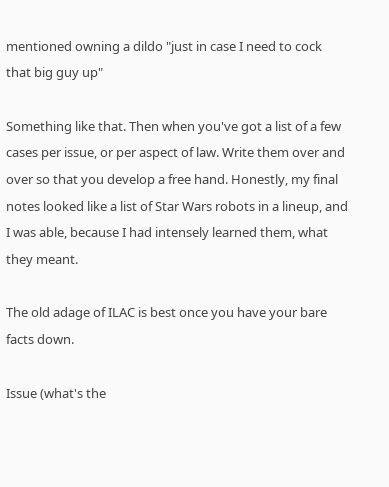mentioned owning a dildo "just in case I need to cock that big guy up"

Something like that. Then when you've got a list of a few cases per issue, or per aspect of law. Write them over and over so that you develop a free hand. Honestly, my final notes looked like a list of Star Wars robots in a lineup, and I was able, because I had intensely learned them, what they meant.

The old adage of ILAC is best once you have your bare facts down.

Issue (what's the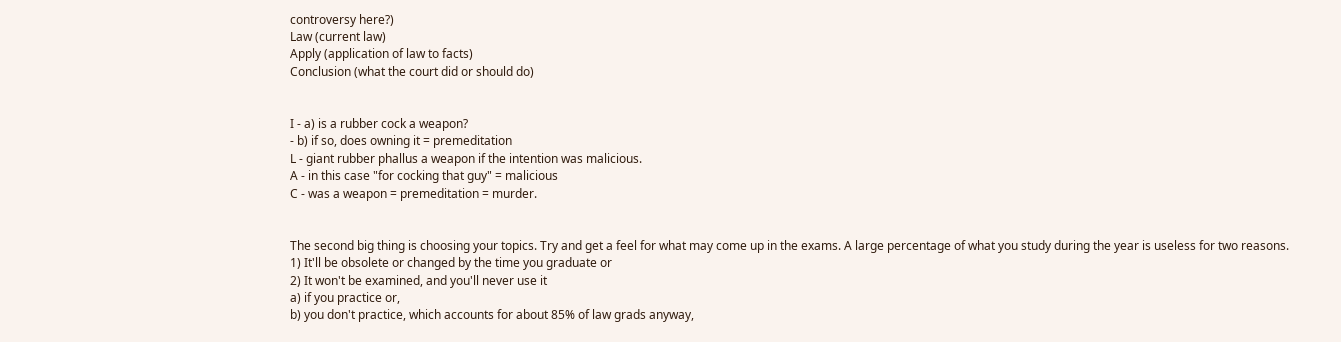controversy here?)
Law (current law)
Apply (application of law to facts)
Conclusion (what the court did or should do)


I - a) is a rubber cock a weapon?
- b) if so, does owning it = premeditation
L - giant rubber phallus a weapon if the intention was malicious.
A - in this case "for cocking that guy" = malicious
C - was a weapon = premeditation = murder.


The second big thing is choosing your topics. Try and get a feel for what may come up in the exams. A large percentage of what you study during the year is useless for two reasons.
1) It'll be obsolete or changed by the time you graduate or
2) It won't be examined, and you'll never use it
a) if you practice or,
b) you don't practice, which accounts for about 85% of law grads anyway,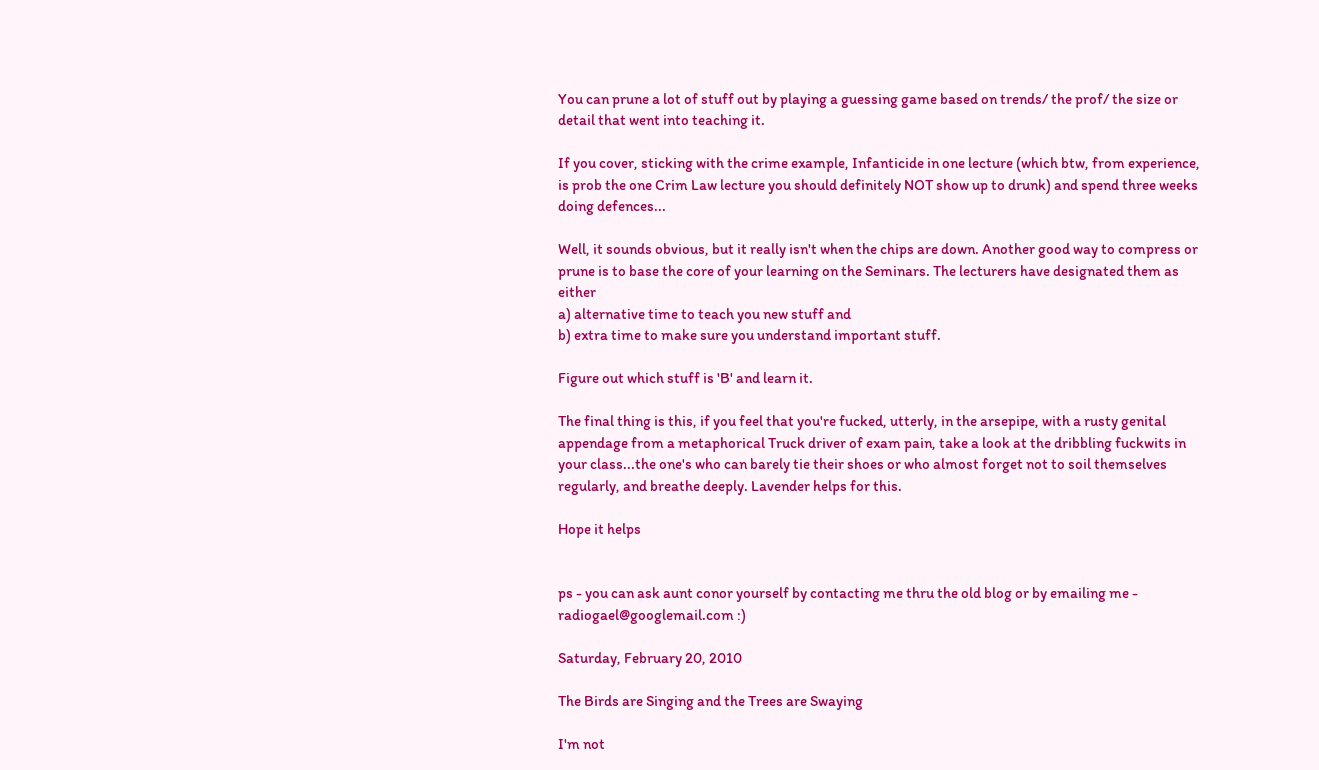You can prune a lot of stuff out by playing a guessing game based on trends/ the prof/ the size or detail that went into teaching it.

If you cover, sticking with the crime example, Infanticide in one lecture (which btw, from experience, is prob the one Crim Law lecture you should definitely NOT show up to drunk) and spend three weeks doing defences...

Well, it sounds obvious, but it really isn't when the chips are down. Another good way to compress or prune is to base the core of your learning on the Seminars. The lecturers have designated them as either
a) alternative time to teach you new stuff and
b) extra time to make sure you understand important stuff.

Figure out which stuff is 'B' and learn it.

The final thing is this, if you feel that you're fucked, utterly, in the arsepipe, with a rusty genital appendage from a metaphorical Truck driver of exam pain, take a look at the dribbling fuckwits in your class...the one's who can barely tie their shoes or who almost forget not to soil themselves regularly, and breathe deeply. Lavender helps for this.

Hope it helps


ps - you can ask aunt conor yourself by contacting me thru the old blog or by emailing me - radiogael@googlemail.com :)

Saturday, February 20, 2010

The Birds are Singing and the Trees are Swaying

I'm not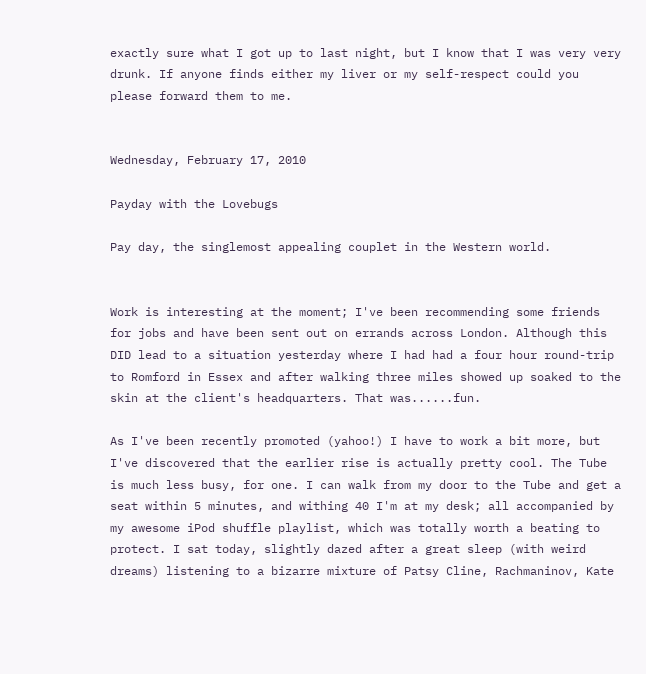exactly sure what I got up to last night, but I know that I was very very drunk. If anyone finds either my liver or my self-respect could you please forward them to me.


Wednesday, February 17, 2010

Payday with the Lovebugs

Pay day, the singlemost appealing couplet in the Western world.


Work is interesting at the moment; I've been recommending some friends for jobs and have been sent out on errands across London. Although this DID lead to a situation yesterday where I had had a four hour round-trip to Romford in Essex and after walking three miles showed up soaked to the skin at the client's headquarters. That was......fun.

As I've been recently promoted (yahoo!) I have to work a bit more, but I've discovered that the earlier rise is actually pretty cool. The Tube is much less busy, for one. I can walk from my door to the Tube and get a seat within 5 minutes, and withing 40 I'm at my desk; all accompanied by my awesome iPod shuffle playlist, which was totally worth a beating to protect. I sat today, slightly dazed after a great sleep (with weird dreams) listening to a bizarre mixture of Patsy Cline, Rachmaninov, Kate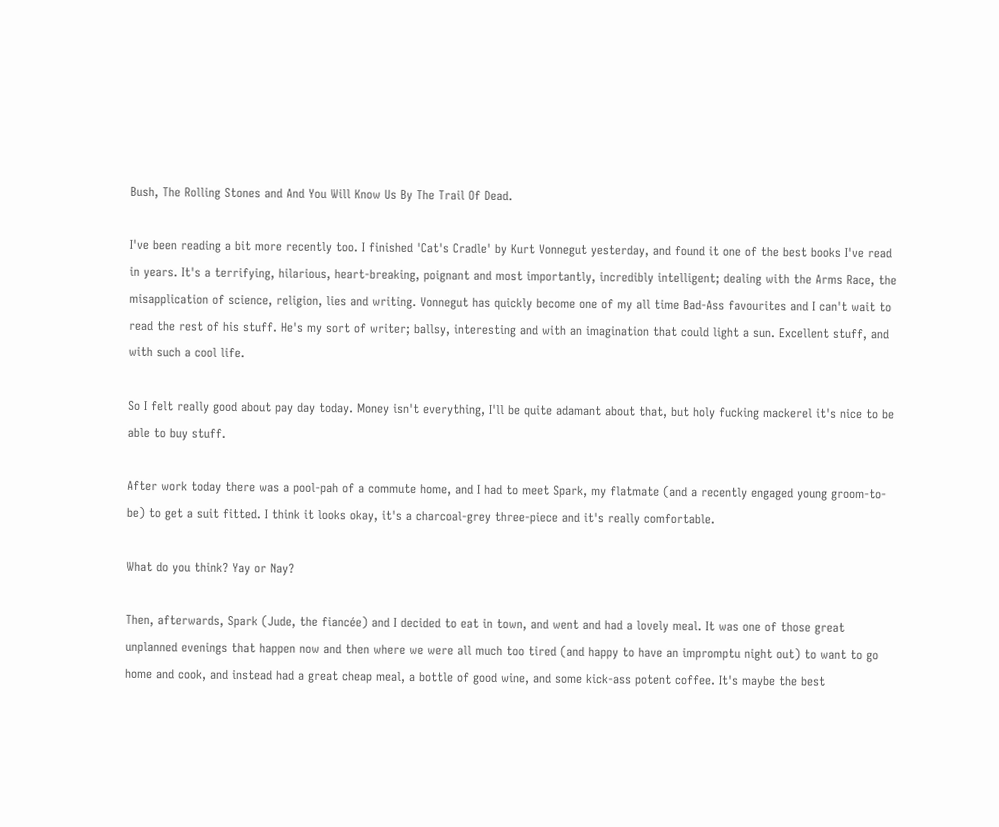Bush, The Rolling Stones and And You Will Know Us By The Trail Of Dead.

I've been reading a bit more recently too. I finished 'Cat's Cradle' by Kurt Vonnegut yesterday, and found it one of the best books I've read in years. It's a terrifying, hilarious, heart-breaking, poignant and most importantly, incredibly intelligent; dealing with the Arms Race, the misapplication of science, religion, lies and writing. Vonnegut has quickly become one of my all time Bad-Ass favourites and I can't wait to read the rest of his stuff. He's my sort of writer; ballsy, interesting and with an imagination that could light a sun. Excellent stuff, and with such a cool life.

So I felt really good about pay day today. Money isn't everything, I'll be quite adamant about that, but holy fucking mackerel it's nice to be able to buy stuff.

After work today there was a pool-pah of a commute home, and I had to meet Spark, my flatmate (and a recently engaged young groom-to-be) to get a suit fitted. I think it looks okay, it's a charcoal-grey three-piece and it's really comfortable.

What do you think? Yay or Nay?

Then, afterwards, Spark (Jude, the fiancée) and I decided to eat in town, and went and had a lovely meal. It was one of those great unplanned evenings that happen now and then where we were all much too tired (and happy to have an impromptu night out) to want to go home and cook, and instead had a great cheap meal, a bottle of good wine, and some kick-ass potent coffee. It's maybe the best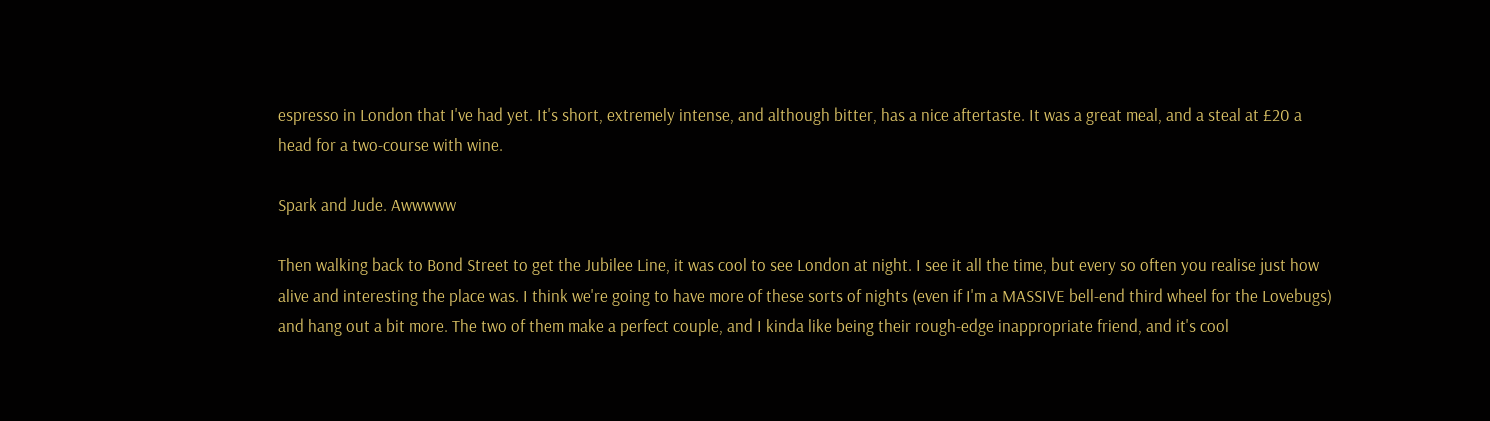espresso in London that I've had yet. It's short, extremely intense, and although bitter, has a nice aftertaste. It was a great meal, and a steal at £20 a head for a two-course with wine.

Spark and Jude. Awwwww

Then walking back to Bond Street to get the Jubilee Line, it was cool to see London at night. I see it all the time, but every so often you realise just how alive and interesting the place was. I think we're going to have more of these sorts of nights (even if I'm a MASSIVE bell-end third wheel for the Lovebugs) and hang out a bit more. The two of them make a perfect couple, and I kinda like being their rough-edge inappropriate friend, and it's cool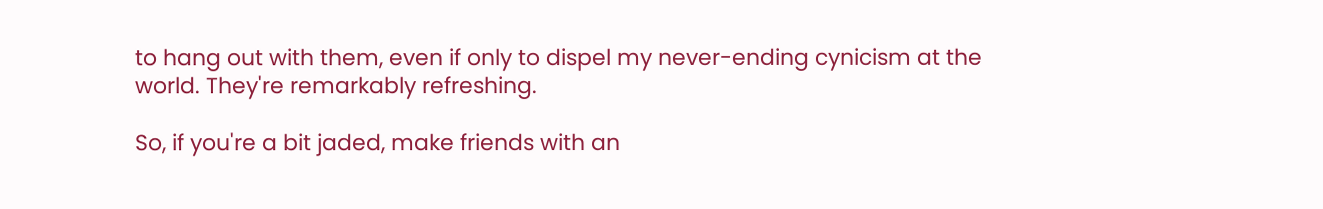to hang out with them, even if only to dispel my never-ending cynicism at the world. They're remarkably refreshing.

So, if you're a bit jaded, make friends with an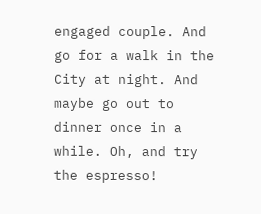engaged couple. And go for a walk in the City at night. And maybe go out to dinner once in a while. Oh, and try the espresso!